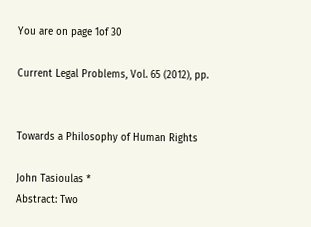You are on page 1of 30

Current Legal Problems, Vol. 65 (2012), pp.


Towards a Philosophy of Human Rights

John Tasioulas *
Abstract: Two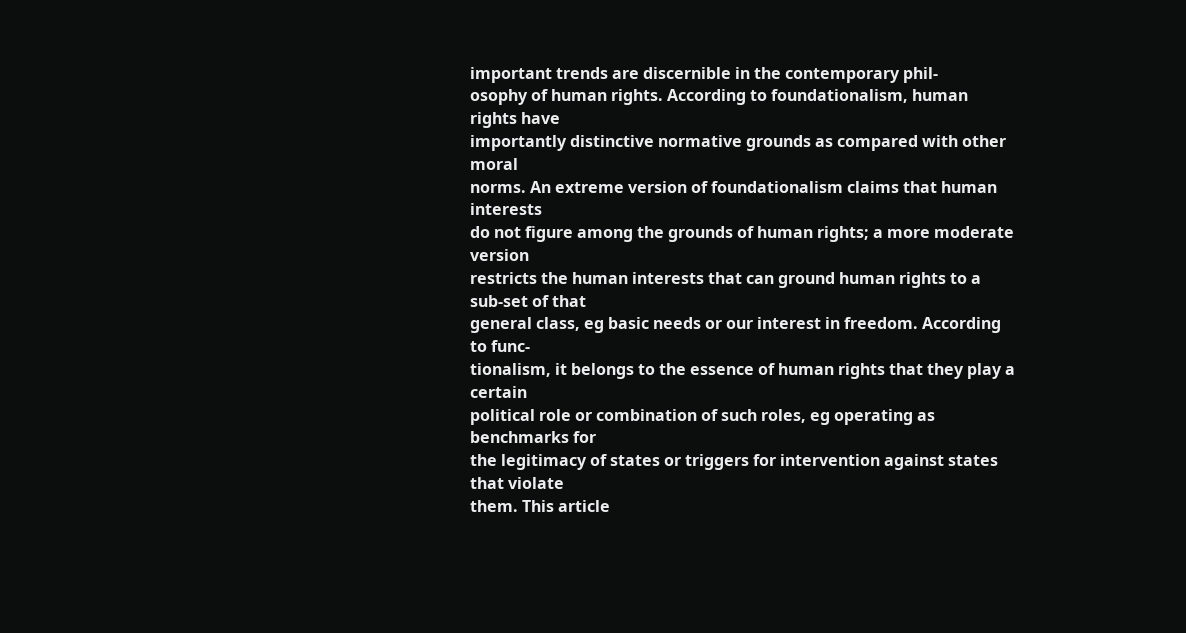important trends are discernible in the contemporary phil-
osophy of human rights. According to foundationalism, human rights have
importantly distinctive normative grounds as compared with other moral
norms. An extreme version of foundationalism claims that human interests
do not figure among the grounds of human rights; a more moderate version
restricts the human interests that can ground human rights to a sub-set of that
general class, eg basic needs or our interest in freedom. According to func-
tionalism, it belongs to the essence of human rights that they play a certain
political role or combination of such roles, eg operating as benchmarks for
the legitimacy of states or triggers for intervention against states that violate
them. This article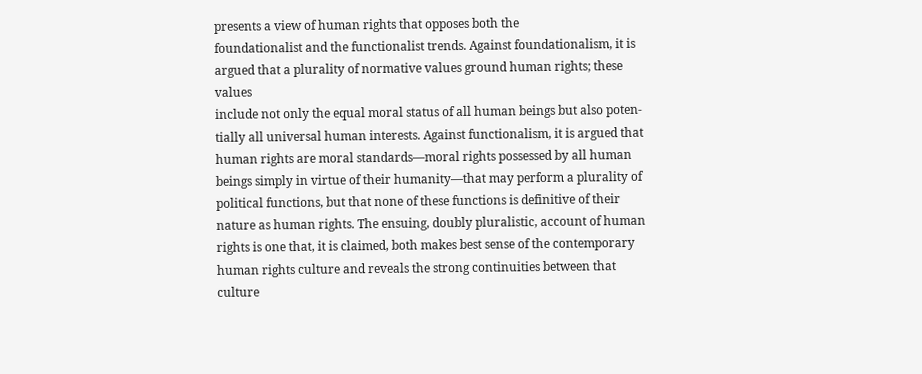presents a view of human rights that opposes both the
foundationalist and the functionalist trends. Against foundationalism, it is
argued that a plurality of normative values ground human rights; these values
include not only the equal moral status of all human beings but also poten-
tially all universal human interests. Against functionalism, it is argued that
human rights are moral standards—moral rights possessed by all human
beings simply in virtue of their humanity—that may perform a plurality of
political functions, but that none of these functions is definitive of their
nature as human rights. The ensuing, doubly pluralistic, account of human
rights is one that, it is claimed, both makes best sense of the contemporary
human rights culture and reveals the strong continuities between that culture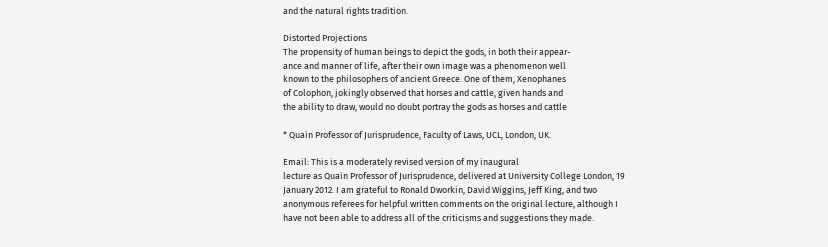and the natural rights tradition.

Distorted Projections
The propensity of human beings to depict the gods, in both their appear-
ance and manner of life, after their own image was a phenomenon well
known to the philosophers of ancient Greece. One of them, Xenophanes
of Colophon, jokingly observed that horses and cattle, given hands and
the ability to draw, would no doubt portray the gods as horses and cattle

* Quain Professor of Jurisprudence, Faculty of Laws, UCL, London, UK.

Email: This is a moderately revised version of my inaugural
lecture as Quain Professor of Jurisprudence, delivered at University College London, 19
January 2012. I am grateful to Ronald Dworkin, David Wiggins, Jeff King, and two
anonymous referees for helpful written comments on the original lecture, although I
have not been able to address all of the criticisms and suggestions they made.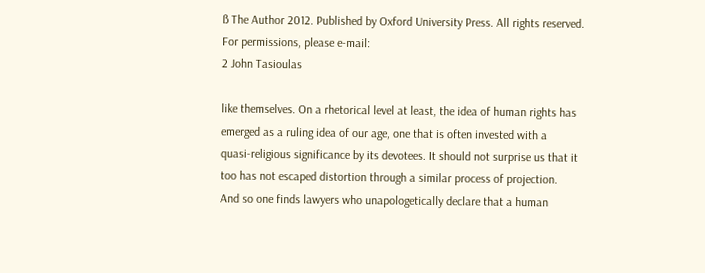ß The Author 2012. Published by Oxford University Press. All rights reserved.
For permissions, please e-mail:
2 John Tasioulas

like themselves. On a rhetorical level at least, the idea of human rights has
emerged as a ruling idea of our age, one that is often invested with a
quasi-religious significance by its devotees. It should not surprise us that it
too has not escaped distortion through a similar process of projection.
And so one finds lawyers who unapologetically declare that a human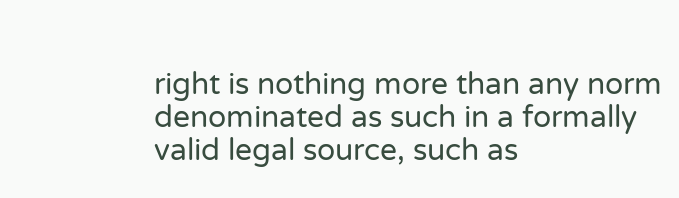right is nothing more than any norm denominated as such in a formally
valid legal source, such as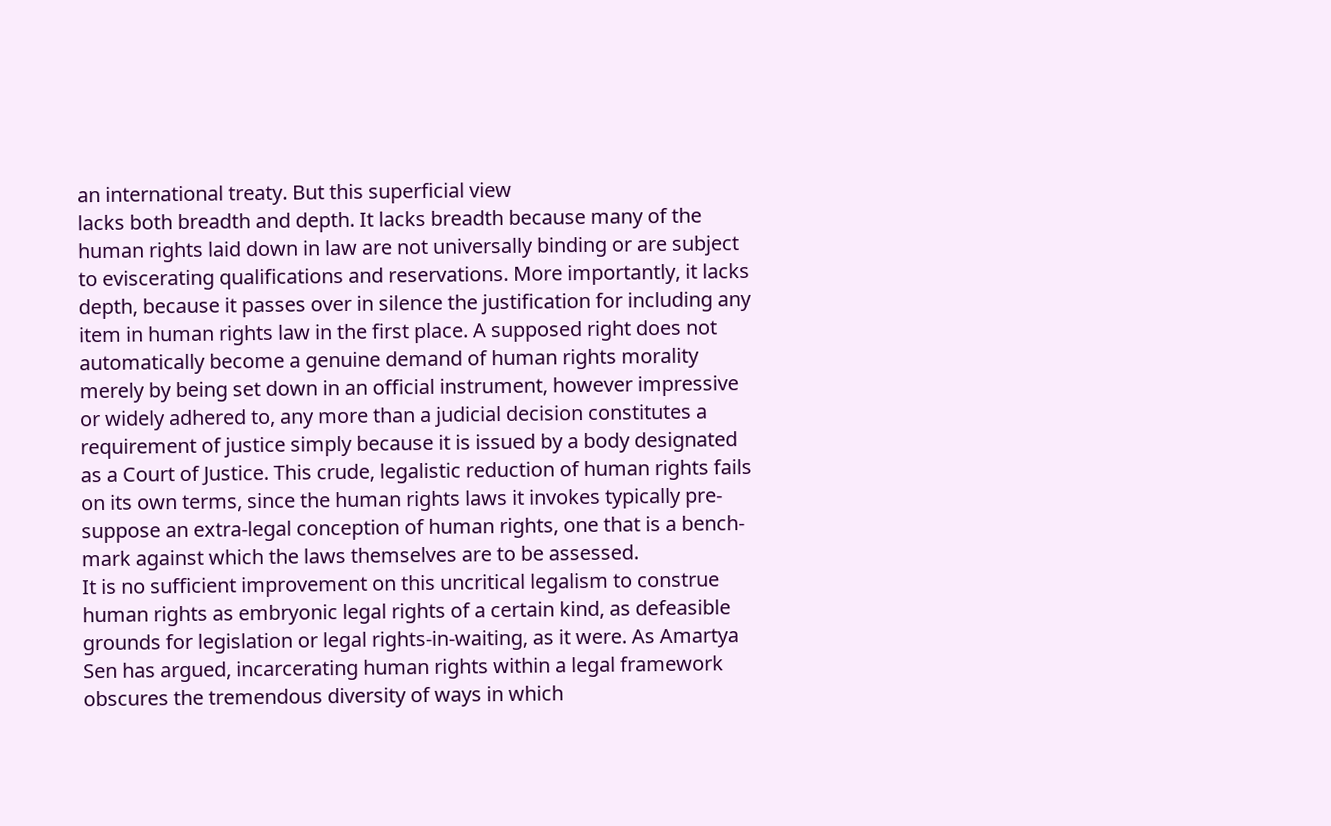an international treaty. But this superficial view
lacks both breadth and depth. It lacks breadth because many of the
human rights laid down in law are not universally binding or are subject
to eviscerating qualifications and reservations. More importantly, it lacks
depth, because it passes over in silence the justification for including any
item in human rights law in the first place. A supposed right does not
automatically become a genuine demand of human rights morality
merely by being set down in an official instrument, however impressive
or widely adhered to, any more than a judicial decision constitutes a
requirement of justice simply because it is issued by a body designated
as a Court of Justice. This crude, legalistic reduction of human rights fails
on its own terms, since the human rights laws it invokes typically pre-
suppose an extra-legal conception of human rights, one that is a bench-
mark against which the laws themselves are to be assessed.
It is no sufficient improvement on this uncritical legalism to construe
human rights as embryonic legal rights of a certain kind, as defeasible
grounds for legislation or legal rights-in-waiting, as it were. As Amartya
Sen has argued, incarcerating human rights within a legal framework
obscures the tremendous diversity of ways in which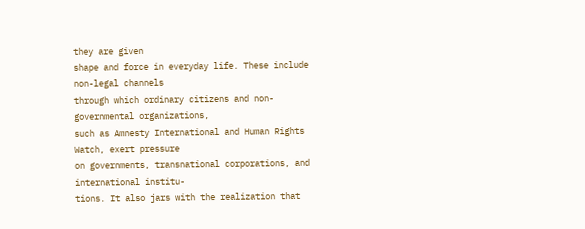they are given
shape and force in everyday life. These include non-legal channels
through which ordinary citizens and non-governmental organizations,
such as Amnesty International and Human Rights Watch, exert pressure
on governments, transnational corporations, and international institu-
tions. It also jars with the realization that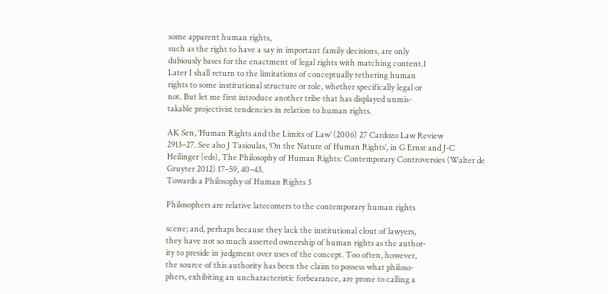some apparent human rights,
such as the right to have a say in important family decisions, are only
dubiously bases for the enactment of legal rights with matching content.1
Later I shall return to the limitations of conceptually tethering human
rights to some institutional structure or role, whether specifically legal or
not. But let me first introduce another tribe that has displayed unmis-
takable projectivist tendencies in relation to human rights.

AK Sen, ‘Human Rights and the Limits of Law’ (2006) 27 Cardozo Law Review
2913–27. See also J Tasioulas, ‘On the Nature of Human Rights’, in G Ernst and J-C
Heilinger (eds), The Philosophy of Human Rights: Contemporary Controversies (Walter de
Gruyter 2012) 17–59, 40–43.
Towards a Philosophy of Human Rights 3

Philosophers are relative latecomers to the contemporary human rights

scene; and, perhaps because they lack the institutional clout of lawyers,
they have not so much asserted ownership of human rights as the author-
ity to preside in judgment over uses of the concept. Too often, however,
the source of this authority has been the claim to possess what philoso-
phers, exhibiting an uncharacteristic forbearance, are prone to calling a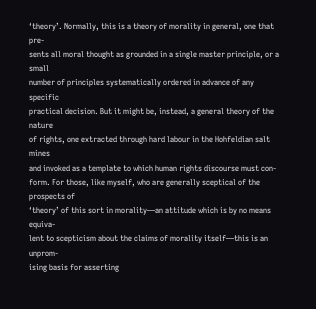‘theory’. Normally, this is a theory of morality in general, one that pre-
sents all moral thought as grounded in a single master principle, or a small
number of principles systematically ordered in advance of any specific
practical decision. But it might be, instead, a general theory of the nature
of rights, one extracted through hard labour in the Hohfeldian salt mines
and invoked as a template to which human rights discourse must con-
form. For those, like myself, who are generally sceptical of the prospects of
‘theory’ of this sort in morality—an attitude which is by no means equiva-
lent to scepticism about the claims of morality itself—this is an unprom-
ising basis for asserting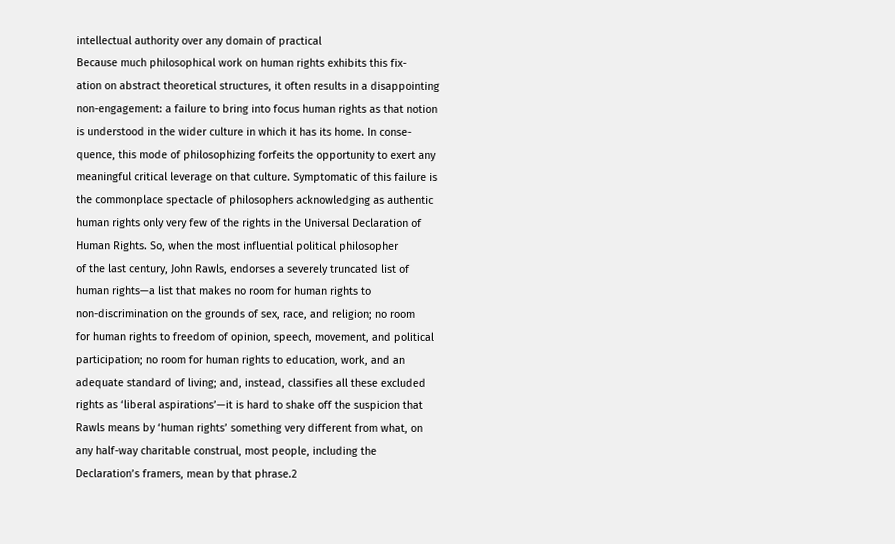intellectual authority over any domain of practical
Because much philosophical work on human rights exhibits this fix-
ation on abstract theoretical structures, it often results in a disappointing
non-engagement: a failure to bring into focus human rights as that notion
is understood in the wider culture in which it has its home. In conse-
quence, this mode of philosophizing forfeits the opportunity to exert any
meaningful critical leverage on that culture. Symptomatic of this failure is
the commonplace spectacle of philosophers acknowledging as authentic
human rights only very few of the rights in the Universal Declaration of
Human Rights. So, when the most influential political philosopher
of the last century, John Rawls, endorses a severely truncated list of
human rights—a list that makes no room for human rights to
non-discrimination on the grounds of sex, race, and religion; no room
for human rights to freedom of opinion, speech, movement, and political
participation; no room for human rights to education, work, and an
adequate standard of living; and, instead, classifies all these excluded
rights as ‘liberal aspirations’—it is hard to shake off the suspicion that
Rawls means by ‘human rights’ something very different from what, on
any half-way charitable construal, most people, including the
Declaration’s framers, mean by that phrase.2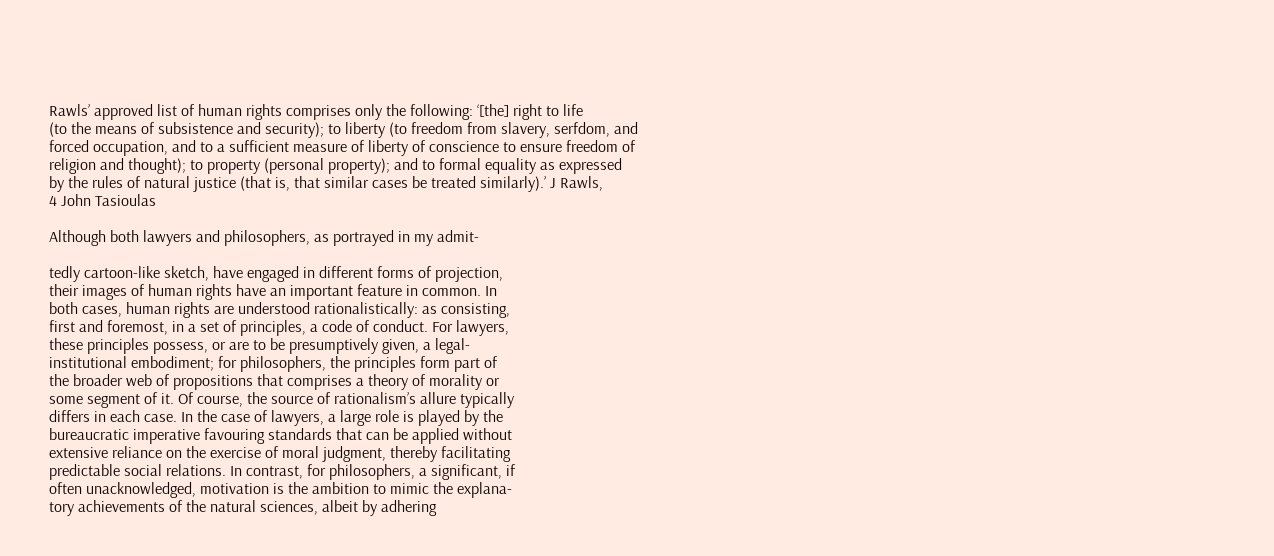Rawls’ approved list of human rights comprises only the following: ‘[the] right to life
(to the means of subsistence and security); to liberty (to freedom from slavery, serfdom, and
forced occupation, and to a sufficient measure of liberty of conscience to ensure freedom of
religion and thought); to property (personal property); and to formal equality as expressed
by the rules of natural justice (that is, that similar cases be treated similarly).’ J Rawls,
4 John Tasioulas

Although both lawyers and philosophers, as portrayed in my admit-

tedly cartoon-like sketch, have engaged in different forms of projection,
their images of human rights have an important feature in common. In
both cases, human rights are understood rationalistically: as consisting,
first and foremost, in a set of principles, a code of conduct. For lawyers,
these principles possess, or are to be presumptively given, a legal-
institutional embodiment; for philosophers, the principles form part of
the broader web of propositions that comprises a theory of morality or
some segment of it. Of course, the source of rationalism’s allure typically
differs in each case. In the case of lawyers, a large role is played by the
bureaucratic imperative favouring standards that can be applied without
extensive reliance on the exercise of moral judgment, thereby facilitating
predictable social relations. In contrast, for philosophers, a significant, if
often unacknowledged, motivation is the ambition to mimic the explana-
tory achievements of the natural sciences, albeit by adhering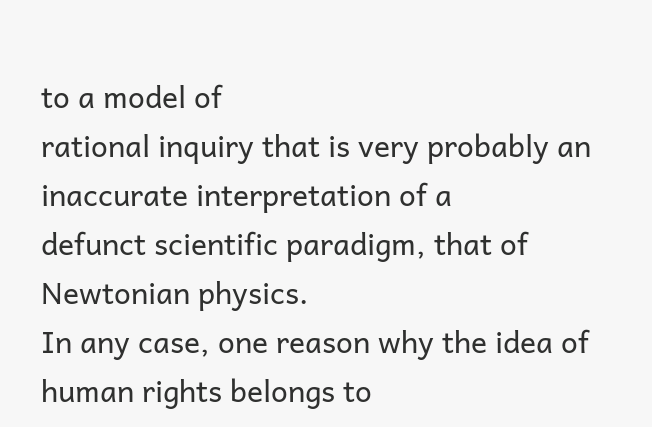to a model of
rational inquiry that is very probably an inaccurate interpretation of a
defunct scientific paradigm, that of Newtonian physics.
In any case, one reason why the idea of human rights belongs to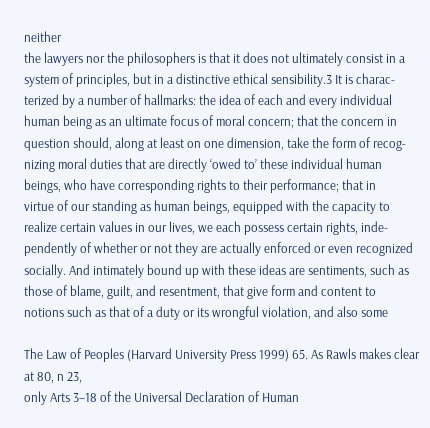neither
the lawyers nor the philosophers is that it does not ultimately consist in a
system of principles, but in a distinctive ethical sensibility.3 It is charac-
terized by a number of hallmarks: the idea of each and every individual
human being as an ultimate focus of moral concern; that the concern in
question should, along at least on one dimension, take the form of recog-
nizing moral duties that are directly ‘owed to’ these individual human
beings, who have corresponding rights to their performance; that in
virtue of our standing as human beings, equipped with the capacity to
realize certain values in our lives, we each possess certain rights, inde-
pendently of whether or not they are actually enforced or even recognized
socially. And intimately bound up with these ideas are sentiments, such as
those of blame, guilt, and resentment, that give form and content to
notions such as that of a duty or its wrongful violation, and also some

The Law of Peoples (Harvard University Press 1999) 65. As Rawls makes clear at 80, n 23,
only Arts 3–18 of the Universal Declaration of Human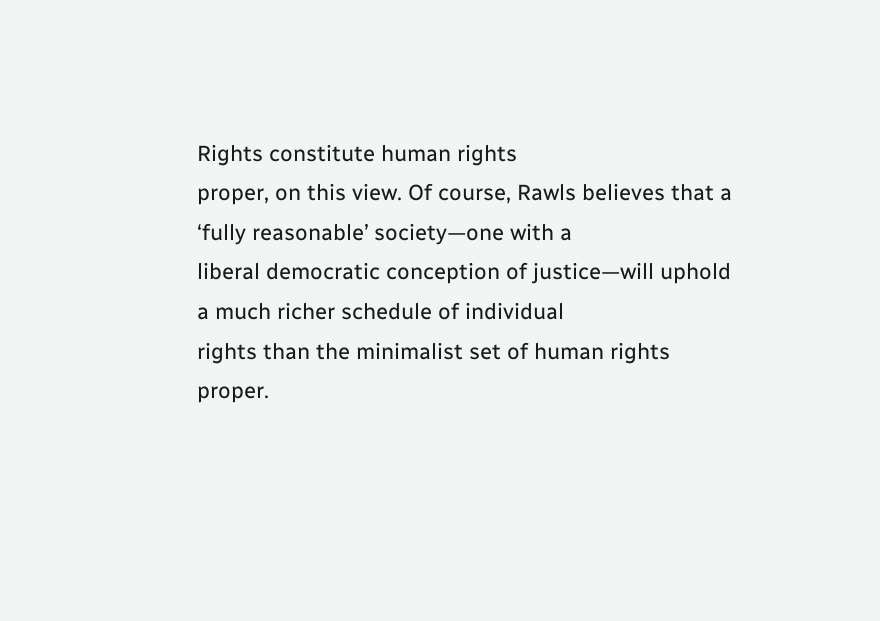Rights constitute human rights
proper, on this view. Of course, Rawls believes that a ‘fully reasonable’ society—one with a
liberal democratic conception of justice—will uphold a much richer schedule of individual
rights than the minimalist set of human rights proper.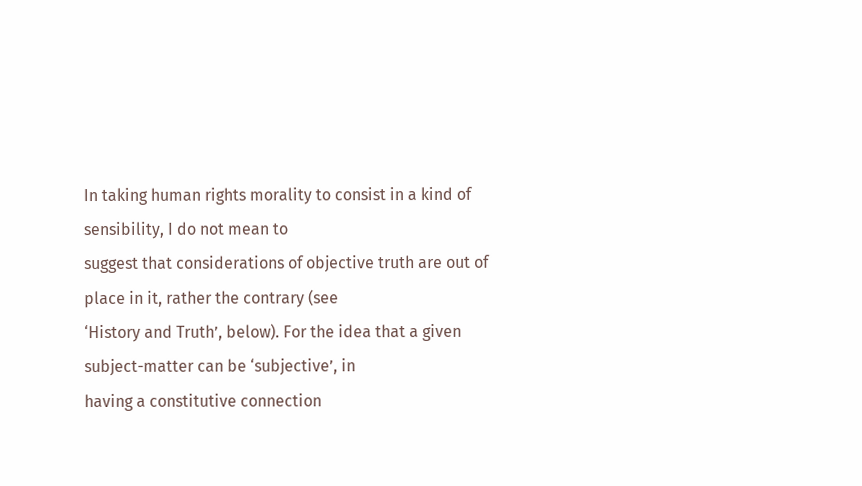In taking human rights morality to consist in a kind of sensibility, I do not mean to
suggest that considerations of objective truth are out of place in it, rather the contrary (see
‘History and Truth’, below). For the idea that a given subject-matter can be ‘subjective’, in
having a constitutive connection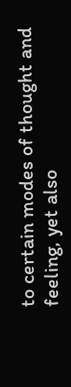to certain modes of thought and feeling, yet also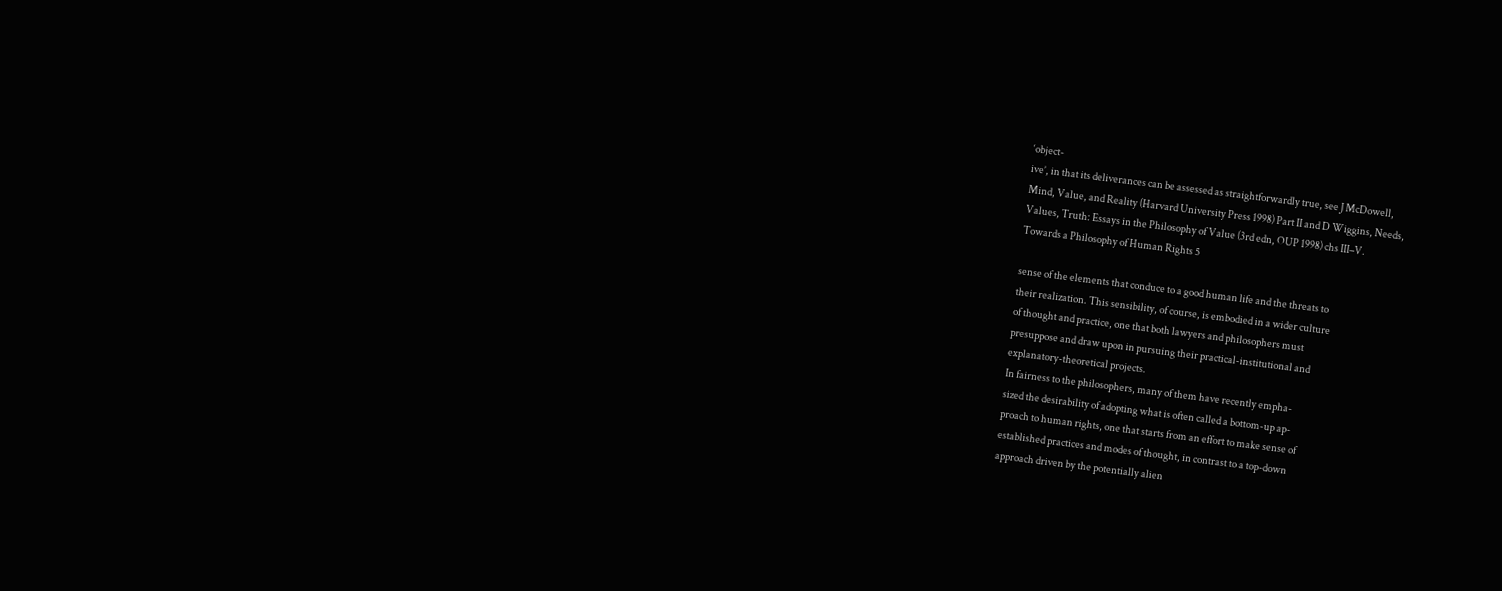‘object-
ive’, in that its deliverances can be assessed as straightforwardly true, see J McDowell,
Mind, Value, and Reality (Harvard University Press 1998) Part II and D Wiggins, Needs,
Values, Truth: Essays in the Philosophy of Value (3rd edn, OUP 1998) chs III–V.
Towards a Philosophy of Human Rights 5

sense of the elements that conduce to a good human life and the threats to
their realization. This sensibility, of course, is embodied in a wider culture
of thought and practice, one that both lawyers and philosophers must
presuppose and draw upon in pursuing their practical-institutional and
explanatory-theoretical projects.
In fairness to the philosophers, many of them have recently empha-
sized the desirability of adopting what is often called a bottom-up ap-
proach to human rights, one that starts from an effort to make sense of
established practices and modes of thought, in contrast to a top-down
approach driven by the potentially alien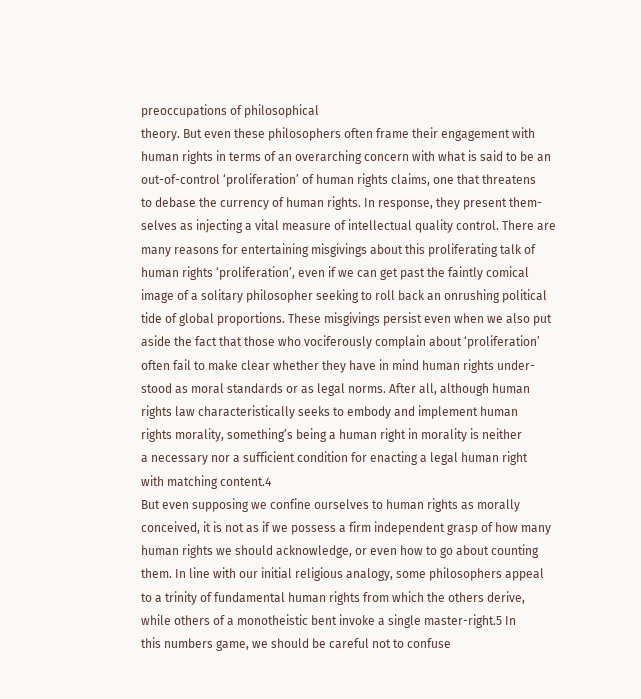preoccupations of philosophical
theory. But even these philosophers often frame their engagement with
human rights in terms of an overarching concern with what is said to be an
out-of-control ‘proliferation’ of human rights claims, one that threatens
to debase the currency of human rights. In response, they present them-
selves as injecting a vital measure of intellectual quality control. There are
many reasons for entertaining misgivings about this proliferating talk of
human rights ‘proliferation’, even if we can get past the faintly comical
image of a solitary philosopher seeking to roll back an onrushing political
tide of global proportions. These misgivings persist even when we also put
aside the fact that those who vociferously complain about ‘proliferation’
often fail to make clear whether they have in mind human rights under-
stood as moral standards or as legal norms. After all, although human
rights law characteristically seeks to embody and implement human
rights morality, something’s being a human right in morality is neither
a necessary nor a sufficient condition for enacting a legal human right
with matching content.4
But even supposing we confine ourselves to human rights as morally
conceived, it is not as if we possess a firm independent grasp of how many
human rights we should acknowledge, or even how to go about counting
them. In line with our initial religious analogy, some philosophers appeal
to a trinity of fundamental human rights from which the others derive,
while others of a monotheistic bent invoke a single master-right.5 In
this numbers game, we should be careful not to confuse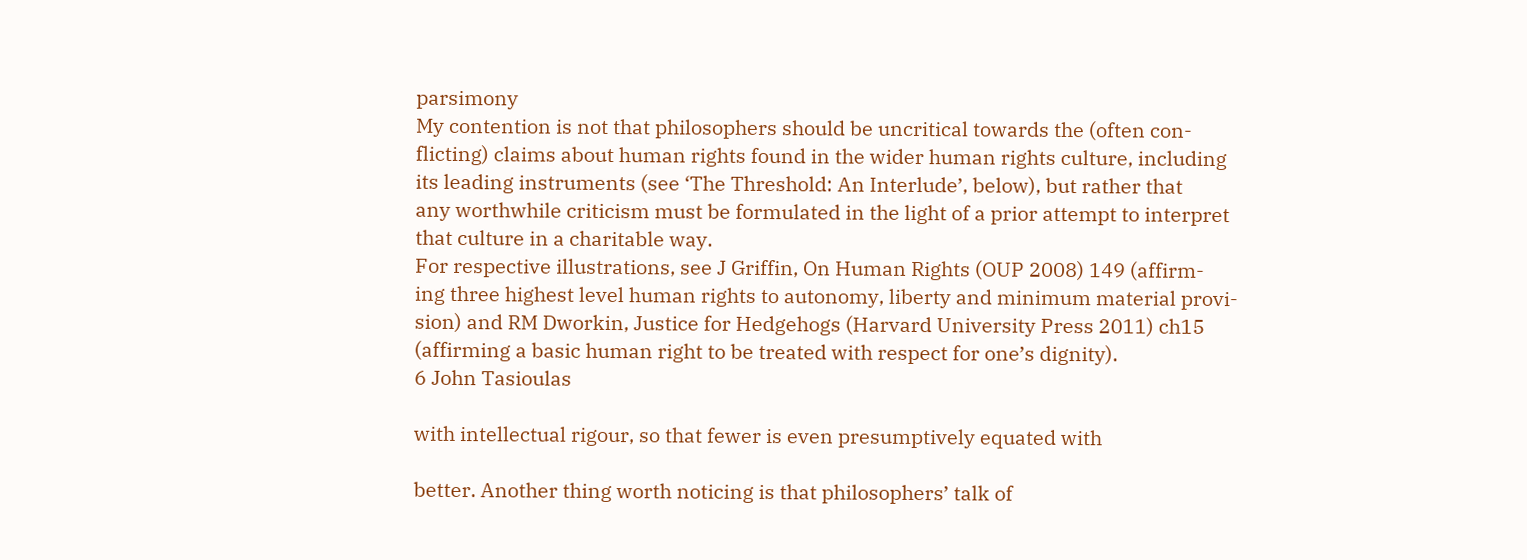parsimony
My contention is not that philosophers should be uncritical towards the (often con-
flicting) claims about human rights found in the wider human rights culture, including
its leading instruments (see ‘The Threshold: An Interlude’, below), but rather that
any worthwhile criticism must be formulated in the light of a prior attempt to interpret
that culture in a charitable way.
For respective illustrations, see J Griffin, On Human Rights (OUP 2008) 149 (affirm-
ing three highest level human rights to autonomy, liberty and minimum material provi-
sion) and RM Dworkin, Justice for Hedgehogs (Harvard University Press 2011) ch15
(affirming a basic human right to be treated with respect for one’s dignity).
6 John Tasioulas

with intellectual rigour, so that fewer is even presumptively equated with

better. Another thing worth noticing is that philosophers’ talk of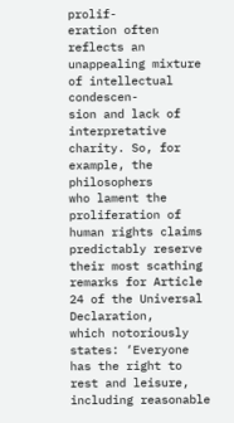prolif-
eration often reflects an unappealing mixture of intellectual condescen-
sion and lack of interpretative charity. So, for example, the philosophers
who lament the proliferation of human rights claims predictably reserve
their most scathing remarks for Article 24 of the Universal Declaration,
which notoriously states: ‘Everyone has the right to rest and leisure,
including reasonable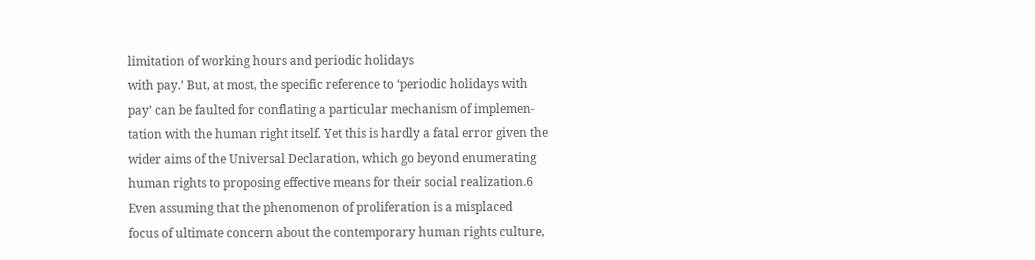limitation of working hours and periodic holidays
with pay.’ But, at most, the specific reference to ‘periodic holidays with
pay’ can be faulted for conflating a particular mechanism of implemen-
tation with the human right itself. Yet this is hardly a fatal error given the
wider aims of the Universal Declaration, which go beyond enumerating
human rights to proposing effective means for their social realization.6
Even assuming that the phenomenon of proliferation is a misplaced
focus of ultimate concern about the contemporary human rights culture,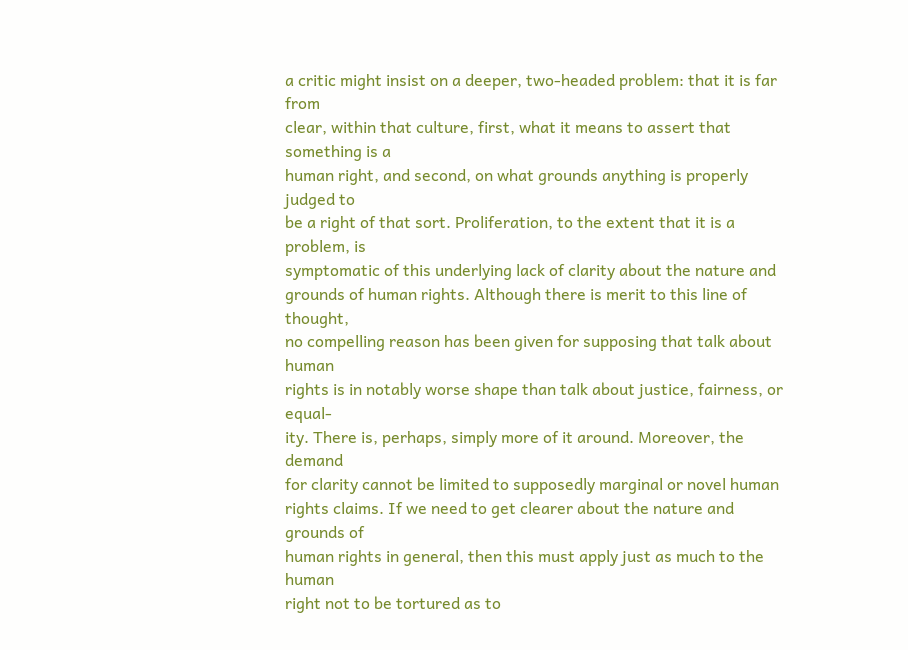a critic might insist on a deeper, two-headed problem: that it is far from
clear, within that culture, first, what it means to assert that something is a
human right, and second, on what grounds anything is properly judged to
be a right of that sort. Proliferation, to the extent that it is a problem, is
symptomatic of this underlying lack of clarity about the nature and
grounds of human rights. Although there is merit to this line of thought,
no compelling reason has been given for supposing that talk about human
rights is in notably worse shape than talk about justice, fairness, or equal-
ity. There is, perhaps, simply more of it around. Moreover, the demand
for clarity cannot be limited to supposedly marginal or novel human
rights claims. If we need to get clearer about the nature and grounds of
human rights in general, then this must apply just as much to the human
right not to be tortured as to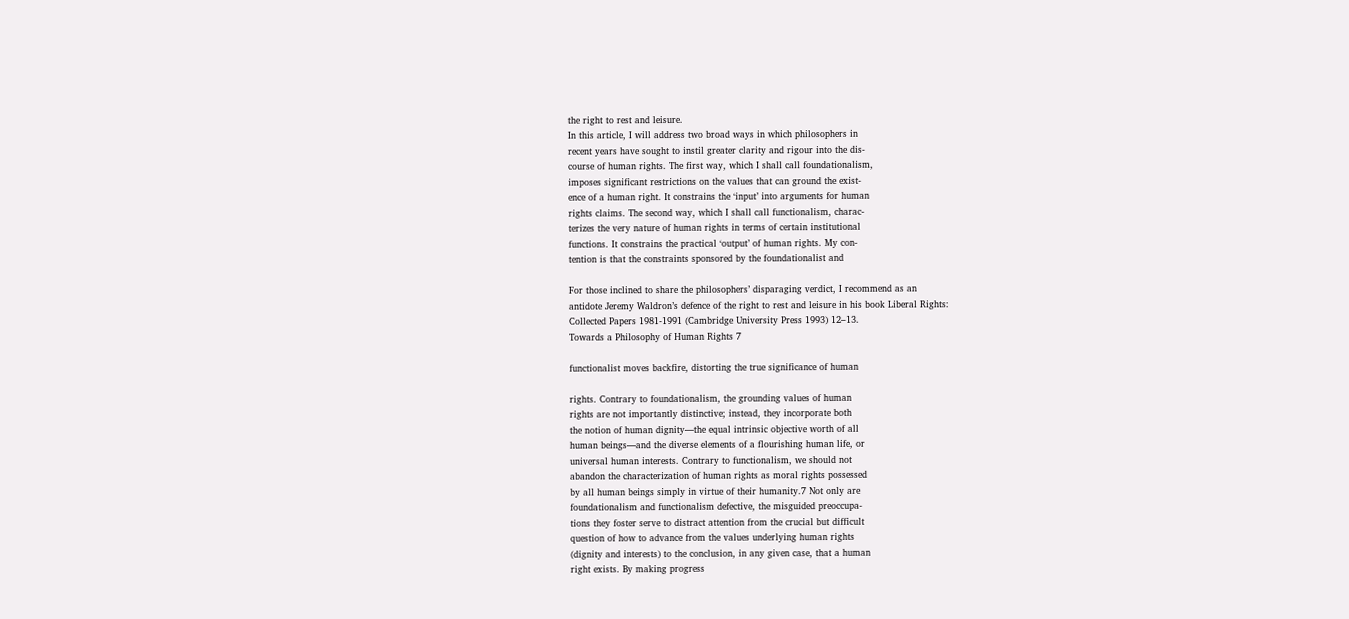the right to rest and leisure.
In this article, I will address two broad ways in which philosophers in
recent years have sought to instil greater clarity and rigour into the dis-
course of human rights. The first way, which I shall call foundationalism,
imposes significant restrictions on the values that can ground the exist-
ence of a human right. It constrains the ‘input’ into arguments for human
rights claims. The second way, which I shall call functionalism, charac-
terizes the very nature of human rights in terms of certain institutional
functions. It constrains the practical ‘output’ of human rights. My con-
tention is that the constraints sponsored by the foundationalist and

For those inclined to share the philosophers’ disparaging verdict, I recommend as an
antidote Jeremy Waldron’s defence of the right to rest and leisure in his book Liberal Rights:
Collected Papers 1981-1991 (Cambridge University Press 1993) 12–13.
Towards a Philosophy of Human Rights 7

functionalist moves backfire, distorting the true significance of human

rights. Contrary to foundationalism, the grounding values of human
rights are not importantly distinctive; instead, they incorporate both
the notion of human dignity—the equal intrinsic objective worth of all
human beings—and the diverse elements of a flourishing human life, or
universal human interests. Contrary to functionalism, we should not
abandon the characterization of human rights as moral rights possessed
by all human beings simply in virtue of their humanity.7 Not only are
foundationalism and functionalism defective, the misguided preoccupa-
tions they foster serve to distract attention from the crucial but difficult
question of how to advance from the values underlying human rights
(dignity and interests) to the conclusion, in any given case, that a human
right exists. By making progress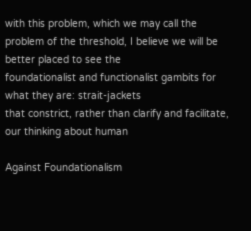with this problem, which we may call the
problem of the threshold, I believe we will be better placed to see the
foundationalist and functionalist gambits for what they are: strait-jackets
that constrict, rather than clarify and facilitate, our thinking about human

Against Foundationalism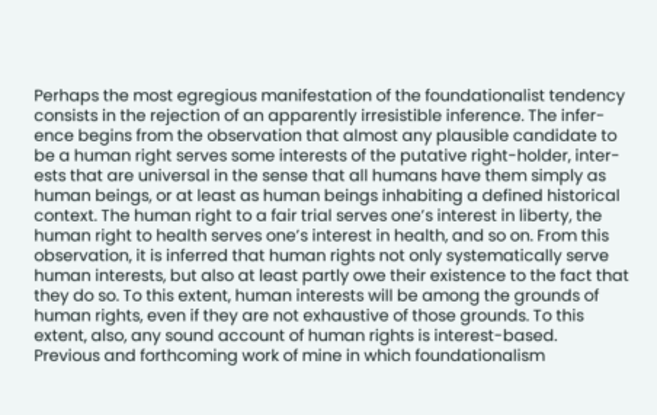Perhaps the most egregious manifestation of the foundationalist tendency
consists in the rejection of an apparently irresistible inference. The infer-
ence begins from the observation that almost any plausible candidate to
be a human right serves some interests of the putative right-holder, inter-
ests that are universal in the sense that all humans have them simply as
human beings, or at least as human beings inhabiting a defined historical
context. The human right to a fair trial serves one’s interest in liberty, the
human right to health serves one’s interest in health, and so on. From this
observation, it is inferred that human rights not only systematically serve
human interests, but also at least partly owe their existence to the fact that
they do so. To this extent, human interests will be among the grounds of
human rights, even if they are not exhaustive of those grounds. To this
extent, also, any sound account of human rights is interest-based.
Previous and forthcoming work of mine in which foundationalism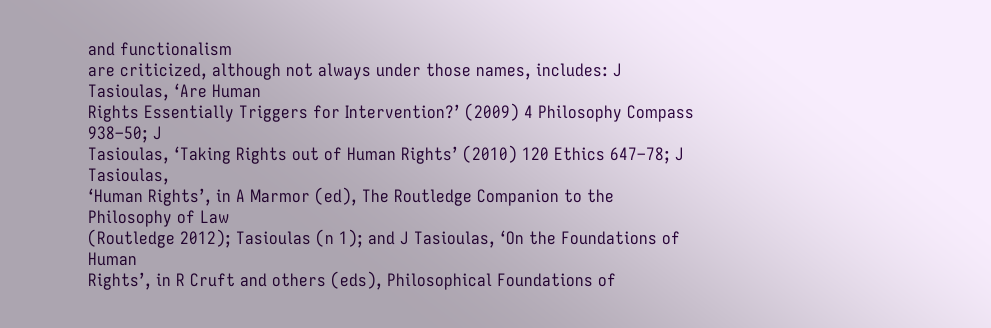and functionalism
are criticized, although not always under those names, includes: J Tasioulas, ‘Are Human
Rights Essentially Triggers for Intervention?’ (2009) 4 Philosophy Compass 938–50; J
Tasioulas, ‘Taking Rights out of Human Rights’ (2010) 120 Ethics 647–78; J Tasioulas,
‘Human Rights’, in A Marmor (ed), The Routledge Companion to the Philosophy of Law
(Routledge 2012); Tasioulas (n 1); and J Tasioulas, ‘On the Foundations of Human
Rights’, in R Cruft and others (eds), Philosophical Foundations of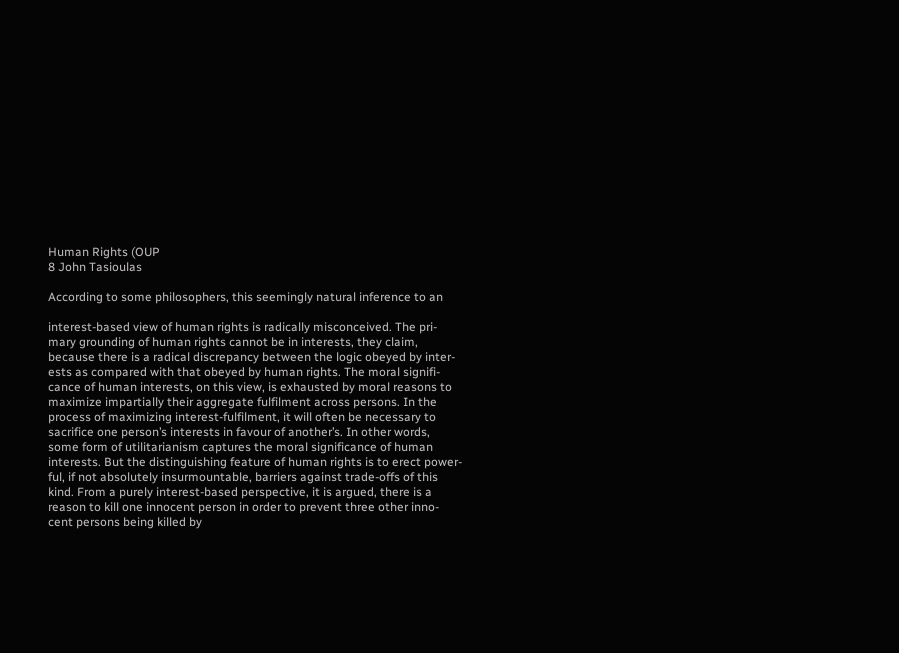Human Rights (OUP
8 John Tasioulas

According to some philosophers, this seemingly natural inference to an

interest-based view of human rights is radically misconceived. The pri-
mary grounding of human rights cannot be in interests, they claim,
because there is a radical discrepancy between the logic obeyed by inter-
ests as compared with that obeyed by human rights. The moral signifi-
cance of human interests, on this view, is exhausted by moral reasons to
maximize impartially their aggregate fulfilment across persons. In the
process of maximizing interest-fulfilment, it will often be necessary to
sacrifice one person’s interests in favour of another’s. In other words,
some form of utilitarianism captures the moral significance of human
interests. But the distinguishing feature of human rights is to erect power-
ful, if not absolutely insurmountable, barriers against trade-offs of this
kind. From a purely interest-based perspective, it is argued, there is a
reason to kill one innocent person in order to prevent three other inno-
cent persons being killed by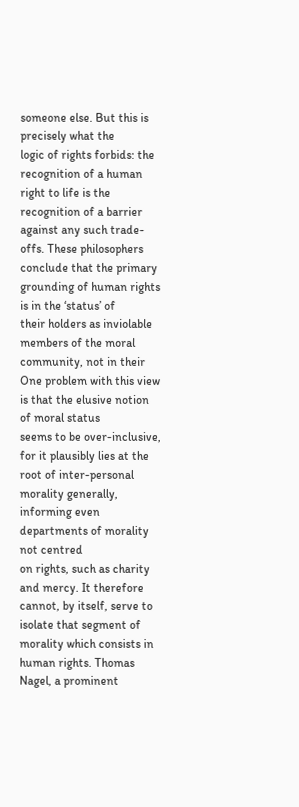someone else. But this is precisely what the
logic of rights forbids: the recognition of a human right to life is the
recognition of a barrier against any such trade-offs. These philosophers
conclude that the primary grounding of human rights is in the ‘status’ of
their holders as inviolable members of the moral community, not in their
One problem with this view is that the elusive notion of moral status
seems to be over-inclusive, for it plausibly lies at the root of inter-personal
morality generally, informing even departments of morality not centred
on rights, such as charity and mercy. It therefore cannot, by itself, serve to
isolate that segment of morality which consists in human rights. Thomas
Nagel, a prominent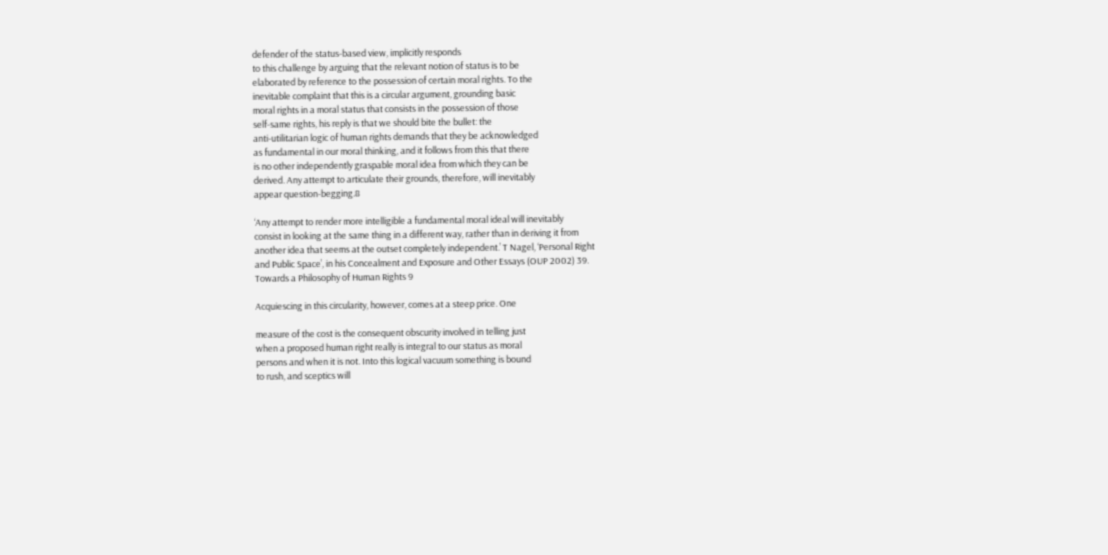defender of the status-based view, implicitly responds
to this challenge by arguing that the relevant notion of status is to be
elaborated by reference to the possession of certain moral rights. To the
inevitable complaint that this is a circular argument, grounding basic
moral rights in a moral status that consists in the possession of those
self-same rights, his reply is that we should bite the bullet: the
anti-utilitarian logic of human rights demands that they be acknowledged
as fundamental in our moral thinking, and it follows from this that there
is no other independently graspable moral idea from which they can be
derived. Any attempt to articulate their grounds, therefore, will inevitably
appear question-begging.8

‘Any attempt to render more intelligible a fundamental moral ideal will inevitably
consist in looking at the same thing in a different way, rather than in deriving it from
another idea that seems at the outset completely independent.’ T Nagel, ‘Personal Right
and Public Space’, in his Concealment and Exposure and Other Essays (OUP 2002) 39.
Towards a Philosophy of Human Rights 9

Acquiescing in this circularity, however, comes at a steep price. One

measure of the cost is the consequent obscurity involved in telling just
when a proposed human right really is integral to our status as moral
persons and when it is not. Into this logical vacuum something is bound
to rush, and sceptics will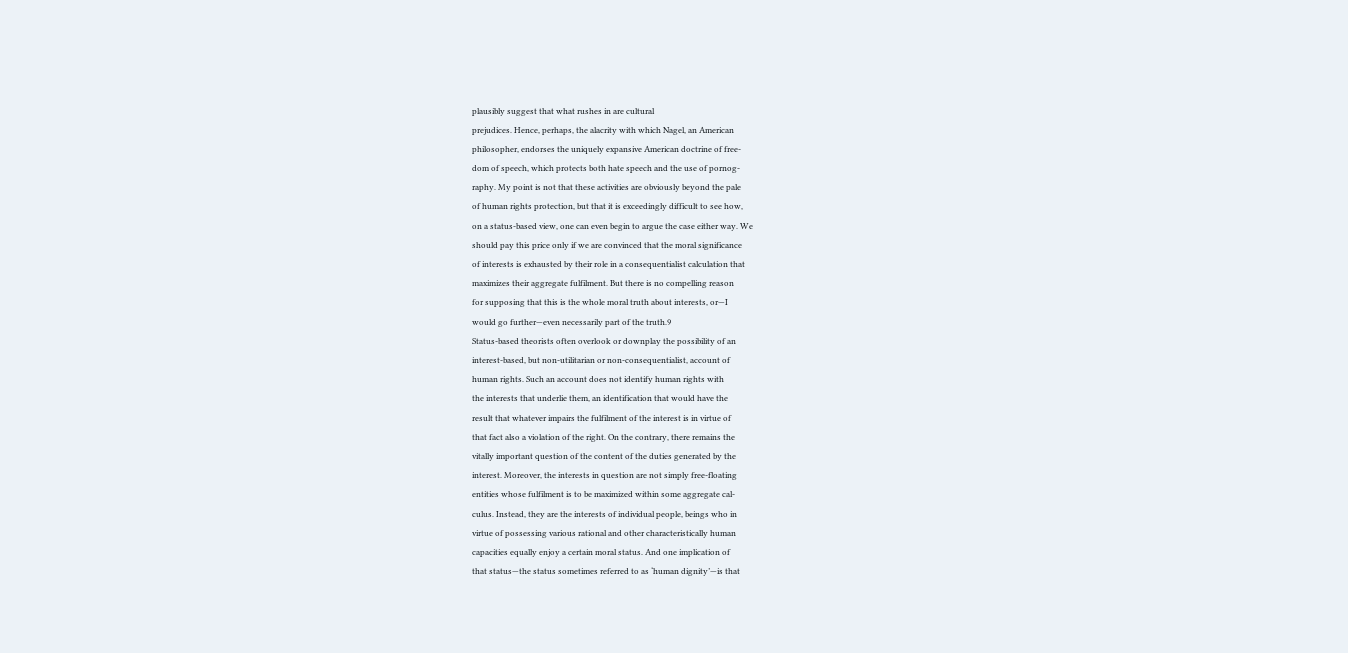plausibly suggest that what rushes in are cultural
prejudices. Hence, perhaps, the alacrity with which Nagel, an American
philosopher, endorses the uniquely expansive American doctrine of free-
dom of speech, which protects both hate speech and the use of pornog-
raphy. My point is not that these activities are obviously beyond the pale
of human rights protection, but that it is exceedingly difficult to see how,
on a status-based view, one can even begin to argue the case either way. We
should pay this price only if we are convinced that the moral significance
of interests is exhausted by their role in a consequentialist calculation that
maximizes their aggregate fulfilment. But there is no compelling reason
for supposing that this is the whole moral truth about interests, or—I
would go further—even necessarily part of the truth.9
Status-based theorists often overlook or downplay the possibility of an
interest-based, but non-utilitarian or non-consequentialist, account of
human rights. Such an account does not identify human rights with
the interests that underlie them, an identification that would have the
result that whatever impairs the fulfilment of the interest is in virtue of
that fact also a violation of the right. On the contrary, there remains the
vitally important question of the content of the duties generated by the
interest. Moreover, the interests in question are not simply free-floating
entities whose fulfilment is to be maximized within some aggregate cal-
culus. Instead, they are the interests of individual people, beings who in
virtue of possessing various rational and other characteristically human
capacities equally enjoy a certain moral status. And one implication of
that status—the status sometimes referred to as ‘human dignity’—is that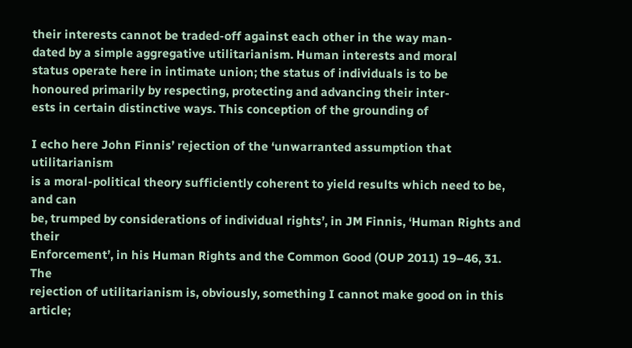their interests cannot be traded-off against each other in the way man-
dated by a simple aggregative utilitarianism. Human interests and moral
status operate here in intimate union; the status of individuals is to be
honoured primarily by respecting, protecting and advancing their inter-
ests in certain distinctive ways. This conception of the grounding of

I echo here John Finnis’ rejection of the ‘unwarranted assumption that utilitarianism
is a moral-political theory sufficiently coherent to yield results which need to be, and can
be, trumped by considerations of individual rights’, in JM Finnis, ‘Human Rights and their
Enforcement’, in his Human Rights and the Common Good (OUP 2011) 19–46, 31. The
rejection of utilitarianism is, obviously, something I cannot make good on in this article;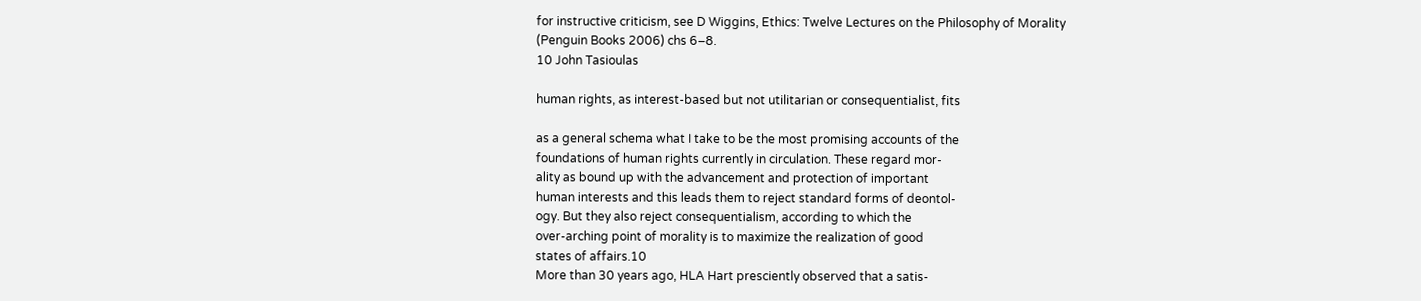for instructive criticism, see D Wiggins, Ethics: Twelve Lectures on the Philosophy of Morality
(Penguin Books 2006) chs 6–8.
10 John Tasioulas

human rights, as interest-based but not utilitarian or consequentialist, fits

as a general schema what I take to be the most promising accounts of the
foundations of human rights currently in circulation. These regard mor-
ality as bound up with the advancement and protection of important
human interests and this leads them to reject standard forms of deontol-
ogy. But they also reject consequentialism, according to which the
over-arching point of morality is to maximize the realization of good
states of affairs.10
More than 30 years ago, HLA Hart presciently observed that a satis-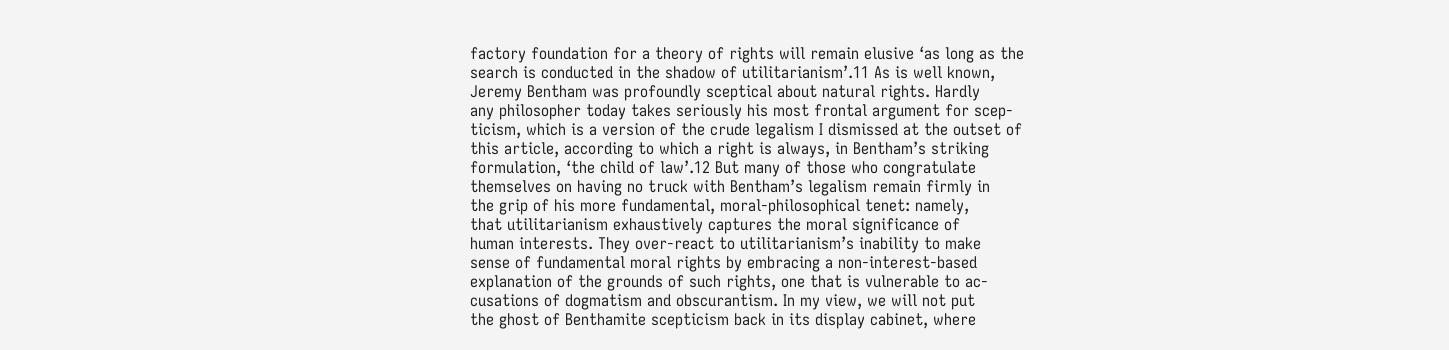factory foundation for a theory of rights will remain elusive ‘as long as the
search is conducted in the shadow of utilitarianism’.11 As is well known,
Jeremy Bentham was profoundly sceptical about natural rights. Hardly
any philosopher today takes seriously his most frontal argument for scep-
ticism, which is a version of the crude legalism I dismissed at the outset of
this article, according to which a right is always, in Bentham’s striking
formulation, ‘the child of law’.12 But many of those who congratulate
themselves on having no truck with Bentham’s legalism remain firmly in
the grip of his more fundamental, moral-philosophical tenet: namely,
that utilitarianism exhaustively captures the moral significance of
human interests. They over-react to utilitarianism’s inability to make
sense of fundamental moral rights by embracing a non-interest-based
explanation of the grounds of such rights, one that is vulnerable to ac-
cusations of dogmatism and obscurantism. In my view, we will not put
the ghost of Benthamite scepticism back in its display cabinet, where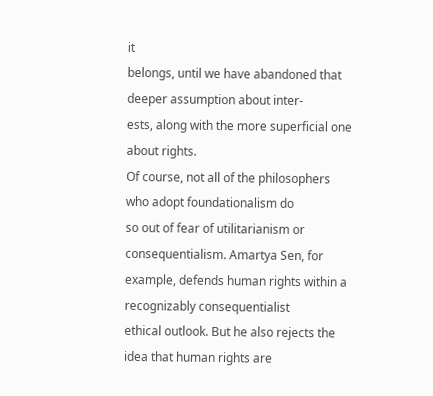it
belongs, until we have abandoned that deeper assumption about inter-
ests, along with the more superficial one about rights.
Of course, not all of the philosophers who adopt foundationalism do
so out of fear of utilitarianism or consequentialism. Amartya Sen, for
example, defends human rights within a recognizably consequentialist
ethical outlook. But he also rejects the idea that human rights are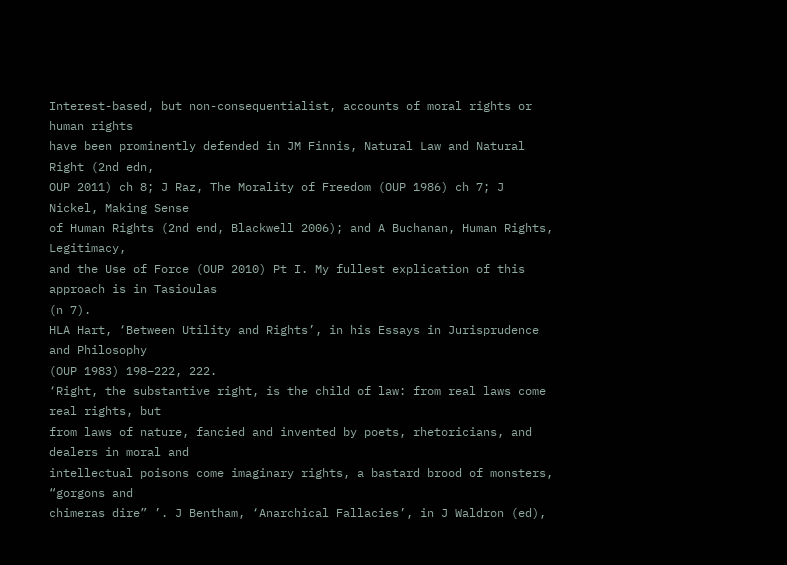Interest-based, but non-consequentialist, accounts of moral rights or human rights
have been prominently defended in JM Finnis, Natural Law and Natural Right (2nd edn,
OUP 2011) ch 8; J Raz, The Morality of Freedom (OUP 1986) ch 7; J Nickel, Making Sense
of Human Rights (2nd end, Blackwell 2006); and A Buchanan, Human Rights, Legitimacy,
and the Use of Force (OUP 2010) Pt I. My fullest explication of this approach is in Tasioulas
(n 7).
HLA Hart, ‘Between Utility and Rights’, in his Essays in Jurisprudence and Philosophy
(OUP 1983) 198–222, 222.
‘Right, the substantive right, is the child of law: from real laws come real rights, but
from laws of nature, fancied and invented by poets, rhetoricians, and dealers in moral and
intellectual poisons come imaginary rights, a bastard brood of monsters, “gorgons and
chimeras dire” ’. J Bentham, ‘Anarchical Fallacies’, in J Waldron (ed),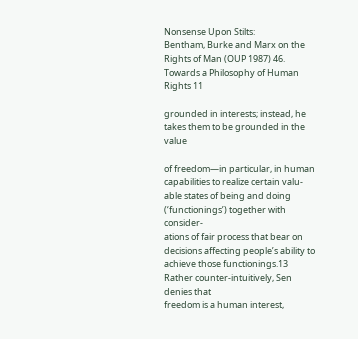Nonsense Upon Stilts:
Bentham, Burke and Marx on the Rights of Man (OUP 1987) 46.
Towards a Philosophy of Human Rights 11

grounded in interests; instead, he takes them to be grounded in the value

of freedom—in particular, in human capabilities to realize certain valu-
able states of being and doing (‘functionings’) together with consider-
ations of fair process that bear on decisions affecting people’s ability to
achieve those functionings.13 Rather counter-intuitively, Sen denies that
freedom is a human interest,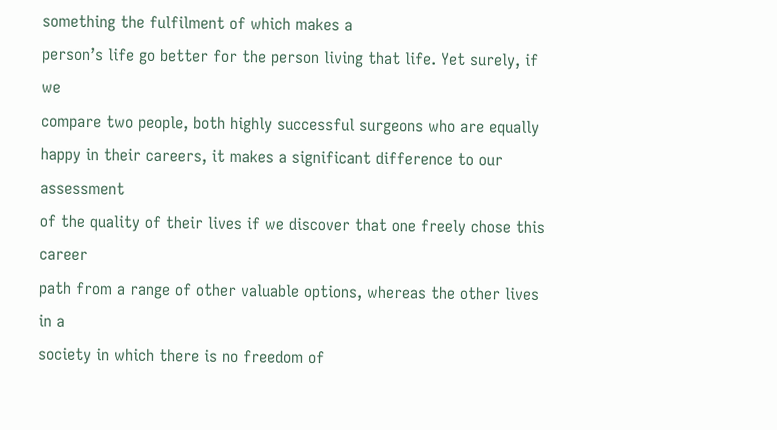something the fulfilment of which makes a
person’s life go better for the person living that life. Yet surely, if we
compare two people, both highly successful surgeons who are equally
happy in their careers, it makes a significant difference to our assessment
of the quality of their lives if we discover that one freely chose this career
path from a range of other valuable options, whereas the other lives in a
society in which there is no freedom of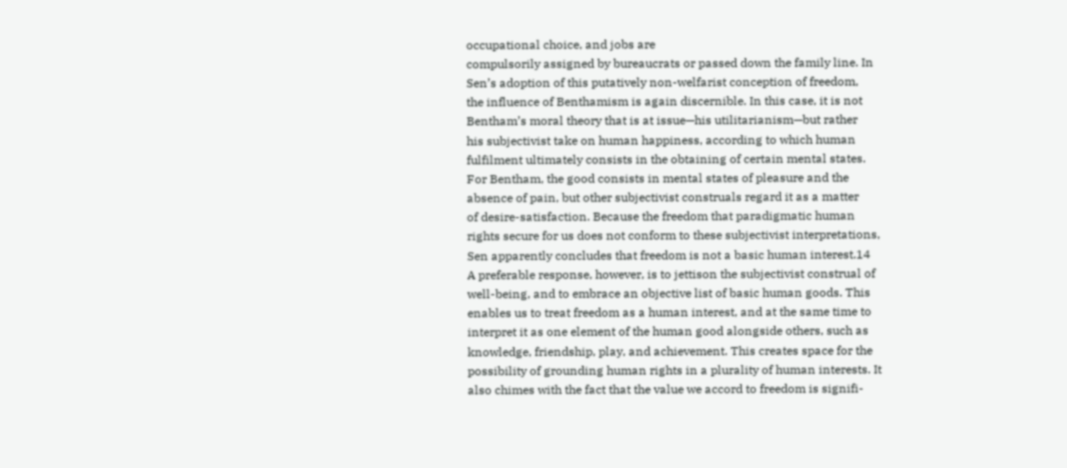occupational choice, and jobs are
compulsorily assigned by bureaucrats or passed down the family line. In
Sen’s adoption of this putatively non-welfarist conception of freedom,
the influence of Benthamism is again discernible. In this case, it is not
Bentham’s moral theory that is at issue—his utilitarianism—but rather
his subjectivist take on human happiness, according to which human
fulfilment ultimately consists in the obtaining of certain mental states.
For Bentham, the good consists in mental states of pleasure and the
absence of pain, but other subjectivist construals regard it as a matter
of desire-satisfaction. Because the freedom that paradigmatic human
rights secure for us does not conform to these subjectivist interpretations,
Sen apparently concludes that freedom is not a basic human interest.14
A preferable response, however, is to jettison the subjectivist construal of
well-being, and to embrace an objective list of basic human goods. This
enables us to treat freedom as a human interest, and at the same time to
interpret it as one element of the human good alongside others, such as
knowledge, friendship, play, and achievement. This creates space for the
possibility of grounding human rights in a plurality of human interests. It
also chimes with the fact that the value we accord to freedom is signifi-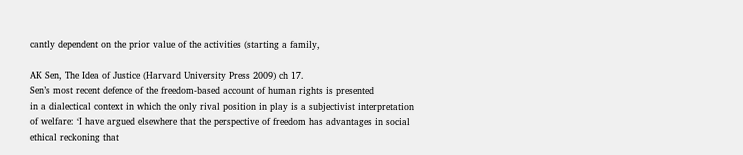cantly dependent on the prior value of the activities (starting a family,

AK Sen, The Idea of Justice (Harvard University Press 2009) ch 17.
Sen’s most recent defence of the freedom-based account of human rights is presented
in a dialectical context in which the only rival position in play is a subjectivist interpretation
of welfare: ‘I have argued elsewhere that the perspective of freedom has advantages in social
ethical reckoning that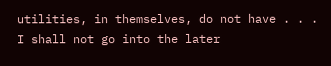utilities, in themselves, do not have . . . I shall not go into the later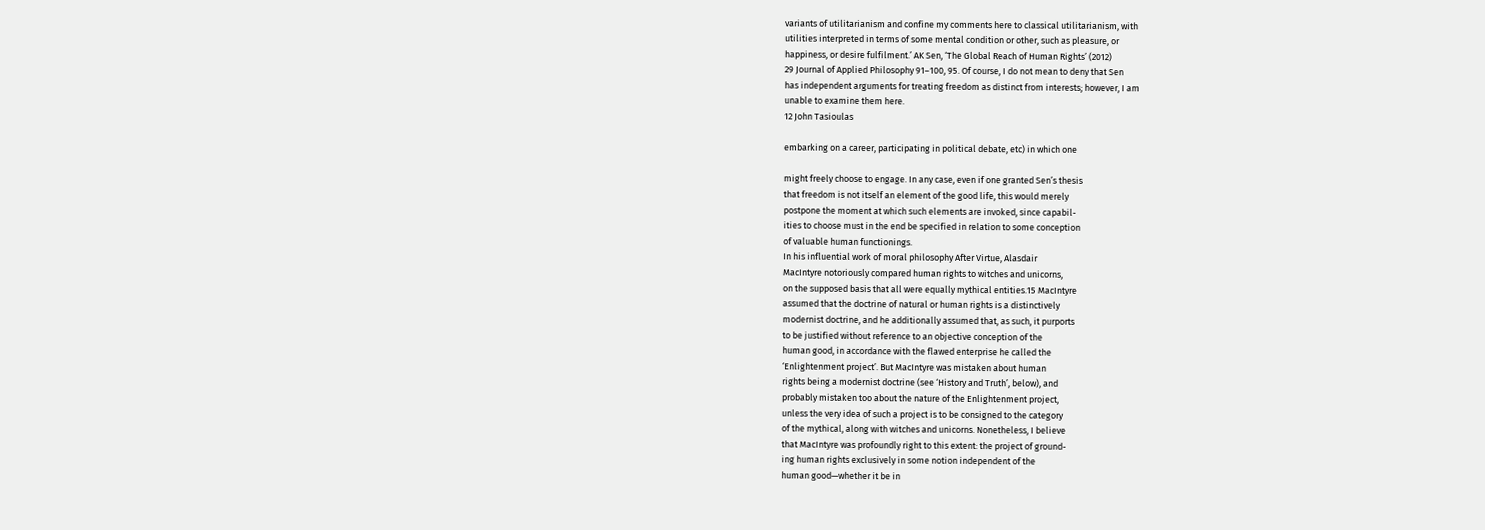variants of utilitarianism and confine my comments here to classical utilitarianism, with
utilities interpreted in terms of some mental condition or other, such as pleasure, or
happiness, or desire fulfilment.’ AK Sen, ‘The Global Reach of Human Rights’ (2012)
29 Journal of Applied Philosophy 91–100, 95. Of course, I do not mean to deny that Sen
has independent arguments for treating freedom as distinct from interests; however, I am
unable to examine them here.
12 John Tasioulas

embarking on a career, participating in political debate, etc) in which one

might freely choose to engage. In any case, even if one granted Sen’s thesis
that freedom is not itself an element of the good life, this would merely
postpone the moment at which such elements are invoked, since capabil-
ities to choose must in the end be specified in relation to some conception
of valuable human functionings.
In his influential work of moral philosophy After Virtue, Alasdair
MacIntyre notoriously compared human rights to witches and unicorns,
on the supposed basis that all were equally mythical entities.15 MacIntyre
assumed that the doctrine of natural or human rights is a distinctively
modernist doctrine, and he additionally assumed that, as such, it purports
to be justified without reference to an objective conception of the
human good, in accordance with the flawed enterprise he called the
‘Enlightenment project’. But MacIntyre was mistaken about human
rights being a modernist doctrine (see ‘History and Truth’, below), and
probably mistaken too about the nature of the Enlightenment project,
unless the very idea of such a project is to be consigned to the category
of the mythical, along with witches and unicorns. Nonetheless, I believe
that MacIntyre was profoundly right to this extent: the project of ground-
ing human rights exclusively in some notion independent of the
human good—whether it be in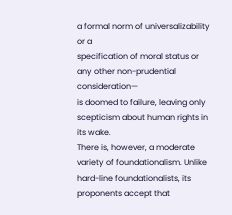a formal norm of universalizability or a
specification of moral status or any other non-prudential consideration—
is doomed to failure, leaving only scepticism about human rights in
its wake.
There is, however, a moderate variety of foundationalism. Unlike
hard-line foundationalists, its proponents accept that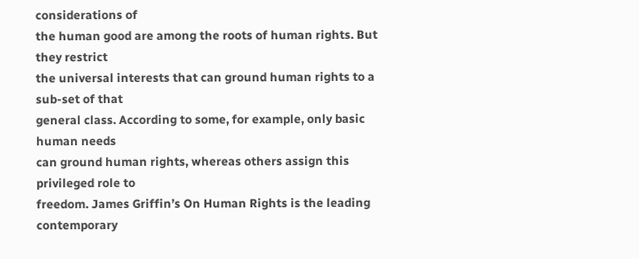considerations of
the human good are among the roots of human rights. But they restrict
the universal interests that can ground human rights to a sub-set of that
general class. According to some, for example, only basic human needs
can ground human rights, whereas others assign this privileged role to
freedom. James Griffin’s On Human Rights is the leading contemporary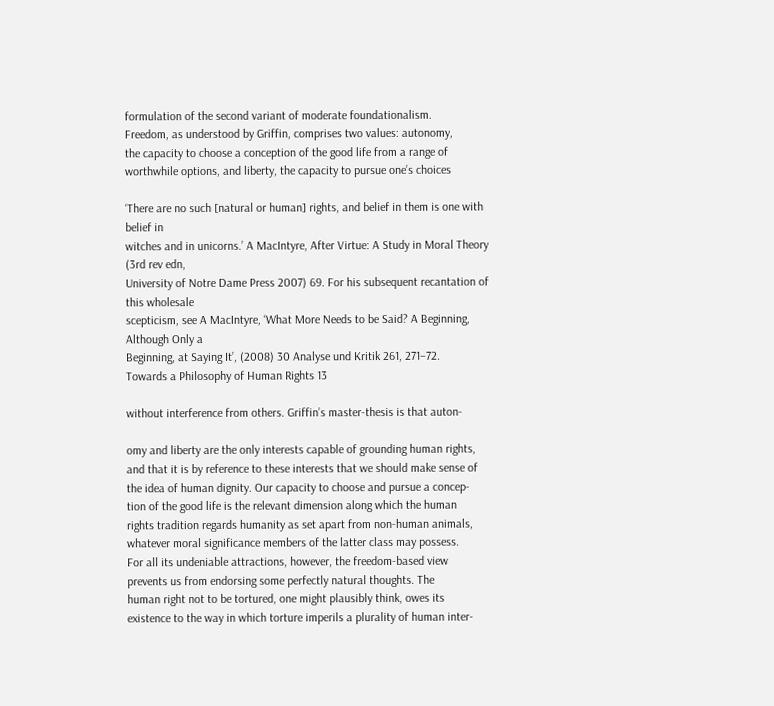formulation of the second variant of moderate foundationalism.
Freedom, as understood by Griffin, comprises two values: autonomy,
the capacity to choose a conception of the good life from a range of
worthwhile options, and liberty, the capacity to pursue one’s choices

‘There are no such [natural or human] rights, and belief in them is one with belief in
witches and in unicorns.’ A MacIntyre, After Virtue: A Study in Moral Theory (3rd rev edn,
University of Notre Dame Press 2007) 69. For his subsequent recantation of this wholesale
scepticism, see A MacIntyre, ‘What More Needs to be Said? A Beginning, Although Only a
Beginning, at Saying It’, (2008) 30 Analyse und Kritik 261, 271–72.
Towards a Philosophy of Human Rights 13

without interference from others. Griffin’s master-thesis is that auton-

omy and liberty are the only interests capable of grounding human rights,
and that it is by reference to these interests that we should make sense of
the idea of human dignity. Our capacity to choose and pursue a concep-
tion of the good life is the relevant dimension along which the human
rights tradition regards humanity as set apart from non-human animals,
whatever moral significance members of the latter class may possess.
For all its undeniable attractions, however, the freedom-based view
prevents us from endorsing some perfectly natural thoughts. The
human right not to be tortured, one might plausibly think, owes its
existence to the way in which torture imperils a plurality of human inter-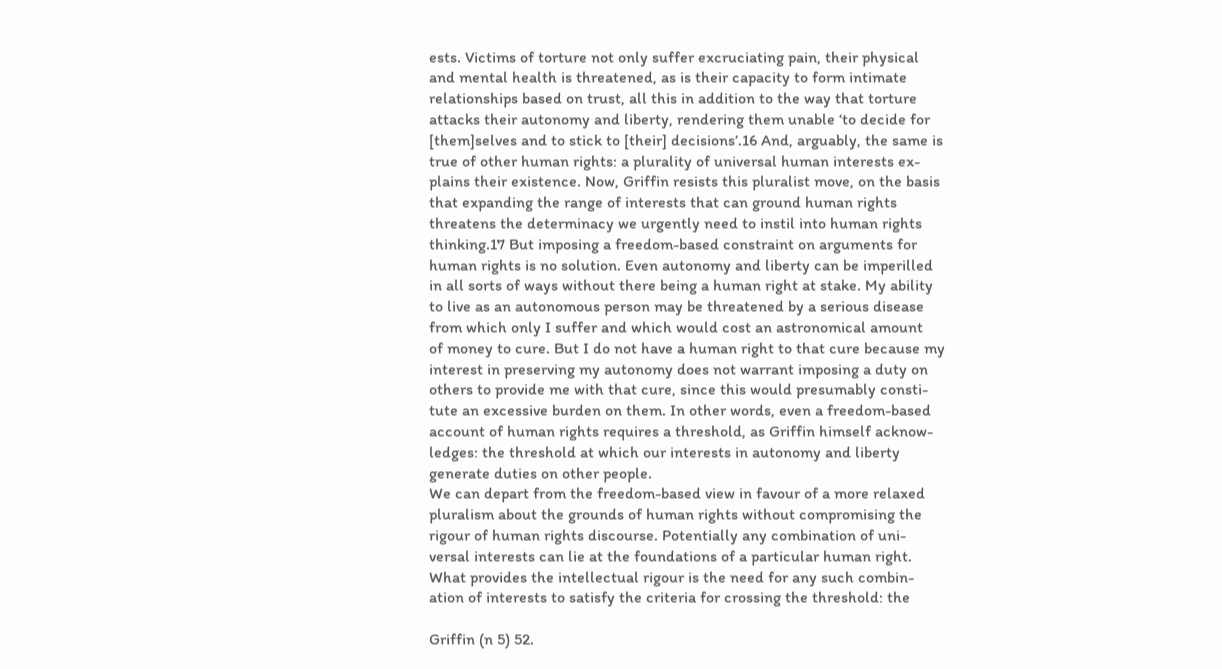ests. Victims of torture not only suffer excruciating pain, their physical
and mental health is threatened, as is their capacity to form intimate
relationships based on trust, all this in addition to the way that torture
attacks their autonomy and liberty, rendering them unable ‘to decide for
[them]selves and to stick to [their] decisions’.16 And, arguably, the same is
true of other human rights: a plurality of universal human interests ex-
plains their existence. Now, Griffin resists this pluralist move, on the basis
that expanding the range of interests that can ground human rights
threatens the determinacy we urgently need to instil into human rights
thinking.17 But imposing a freedom-based constraint on arguments for
human rights is no solution. Even autonomy and liberty can be imperilled
in all sorts of ways without there being a human right at stake. My ability
to live as an autonomous person may be threatened by a serious disease
from which only I suffer and which would cost an astronomical amount
of money to cure. But I do not have a human right to that cure because my
interest in preserving my autonomy does not warrant imposing a duty on
others to provide me with that cure, since this would presumably consti-
tute an excessive burden on them. In other words, even a freedom-based
account of human rights requires a threshold, as Griffin himself acknow-
ledges: the threshold at which our interests in autonomy and liberty
generate duties on other people.
We can depart from the freedom-based view in favour of a more relaxed
pluralism about the grounds of human rights without compromising the
rigour of human rights discourse. Potentially any combination of uni-
versal interests can lie at the foundations of a particular human right.
What provides the intellectual rigour is the need for any such combin-
ation of interests to satisfy the criteria for crossing the threshold: the

Griffin (n 5) 52.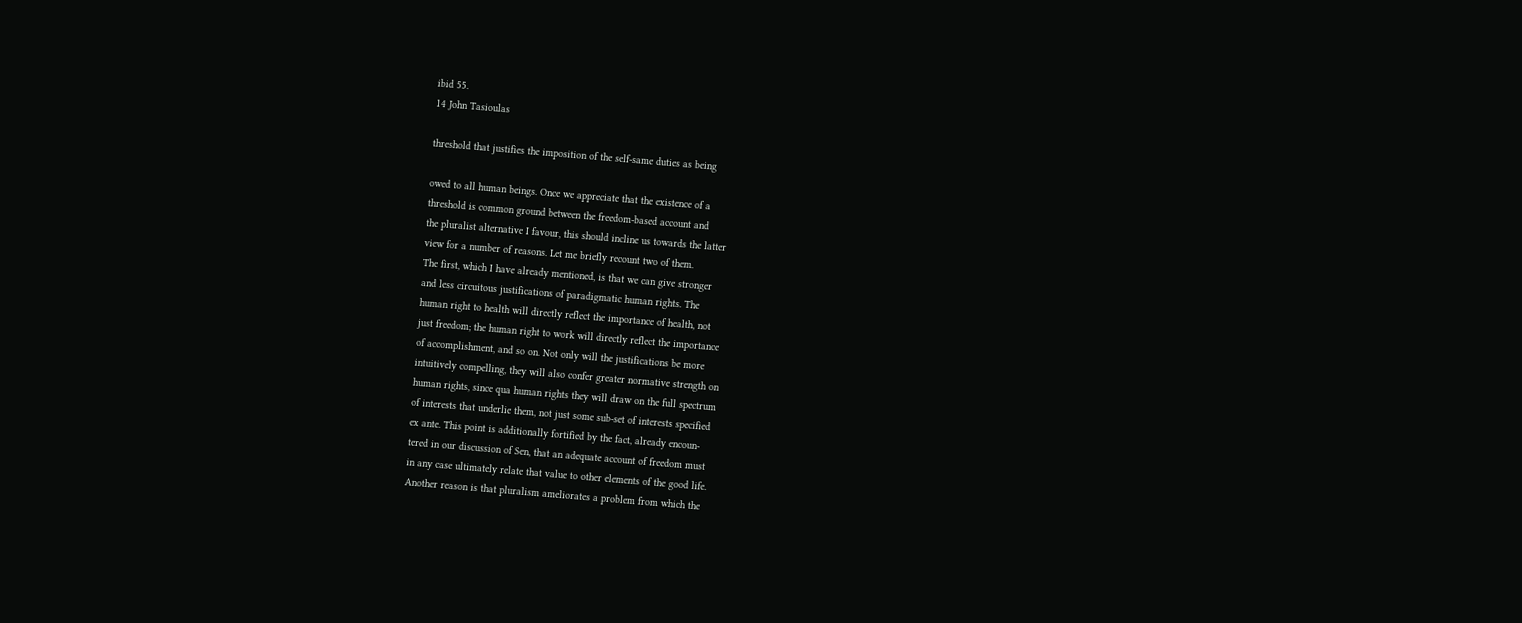ibid 55.
14 John Tasioulas

threshold that justifies the imposition of the self-same duties as being

owed to all human beings. Once we appreciate that the existence of a
threshold is common ground between the freedom-based account and
the pluralist alternative I favour, this should incline us towards the latter
view for a number of reasons. Let me briefly recount two of them.
The first, which I have already mentioned, is that we can give stronger
and less circuitous justifications of paradigmatic human rights. The
human right to health will directly reflect the importance of health, not
just freedom; the human right to work will directly reflect the importance
of accomplishment, and so on. Not only will the justifications be more
intuitively compelling, they will also confer greater normative strength on
human rights, since qua human rights they will draw on the full spectrum
of interests that underlie them, not just some sub-set of interests specified
ex ante. This point is additionally fortified by the fact, already encoun-
tered in our discussion of Sen, that an adequate account of freedom must
in any case ultimately relate that value to other elements of the good life.
Another reason is that pluralism ameliorates a problem from which the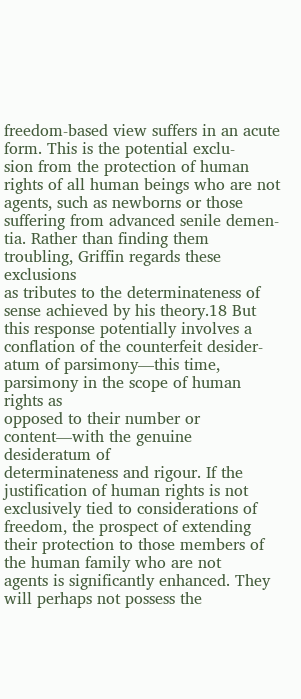freedom-based view suffers in an acute form. This is the potential exclu-
sion from the protection of human rights of all human beings who are not
agents, such as newborns or those suffering from advanced senile demen-
tia. Rather than finding them troubling, Griffin regards these exclusions
as tributes to the determinateness of sense achieved by his theory.18 But
this response potentially involves a conflation of the counterfeit desider-
atum of parsimony—this time, parsimony in the scope of human rights as
opposed to their number or content—with the genuine desideratum of
determinateness and rigour. If the justification of human rights is not
exclusively tied to considerations of freedom, the prospect of extending
their protection to those members of the human family who are not
agents is significantly enhanced. They will perhaps not possess the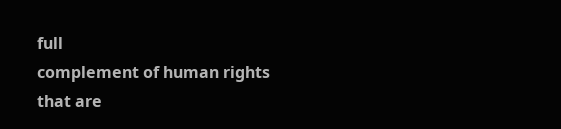full
complement of human rights that are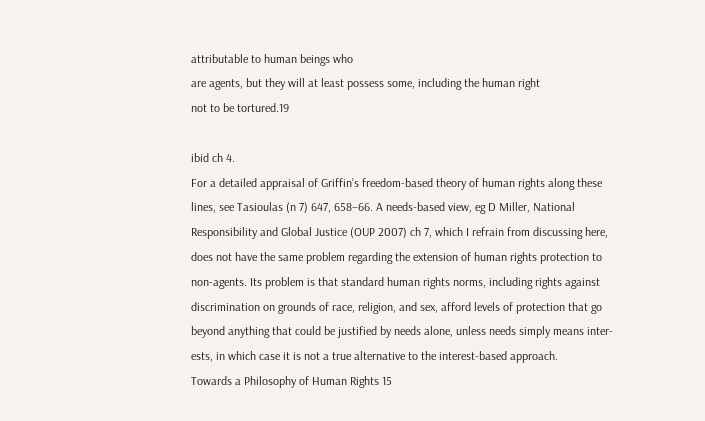attributable to human beings who
are agents, but they will at least possess some, including the human right
not to be tortured.19

ibid ch 4.
For a detailed appraisal of Griffin’s freedom-based theory of human rights along these
lines, see Tasioulas (n 7) 647, 658–66. A needs-based view, eg D Miller, National
Responsibility and Global Justice (OUP 2007) ch 7, which I refrain from discussing here,
does not have the same problem regarding the extension of human rights protection to
non-agents. Its problem is that standard human rights norms, including rights against
discrimination on grounds of race, religion, and sex, afford levels of protection that go
beyond anything that could be justified by needs alone, unless needs simply means inter-
ests, in which case it is not a true alternative to the interest-based approach.
Towards a Philosophy of Human Rights 15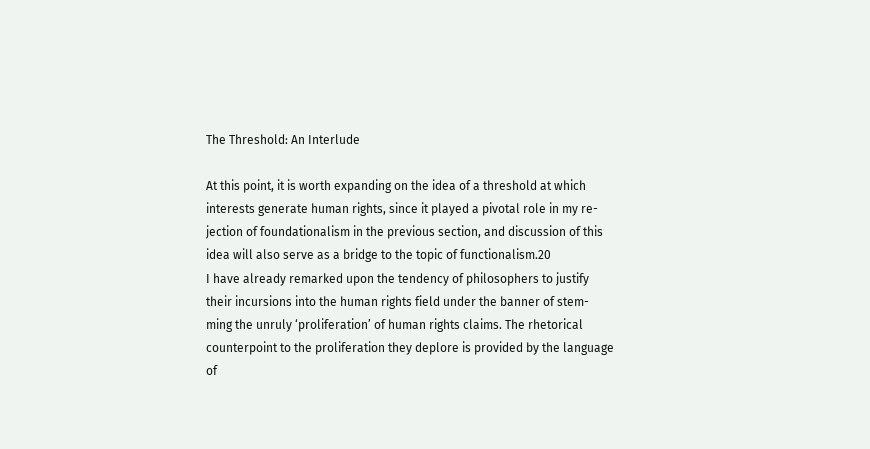The Threshold: An Interlude

At this point, it is worth expanding on the idea of a threshold at which
interests generate human rights, since it played a pivotal role in my re-
jection of foundationalism in the previous section, and discussion of this
idea will also serve as a bridge to the topic of functionalism.20
I have already remarked upon the tendency of philosophers to justify
their incursions into the human rights field under the banner of stem-
ming the unruly ‘proliferation’ of human rights claims. The rhetorical
counterpoint to the proliferation they deplore is provided by the language
of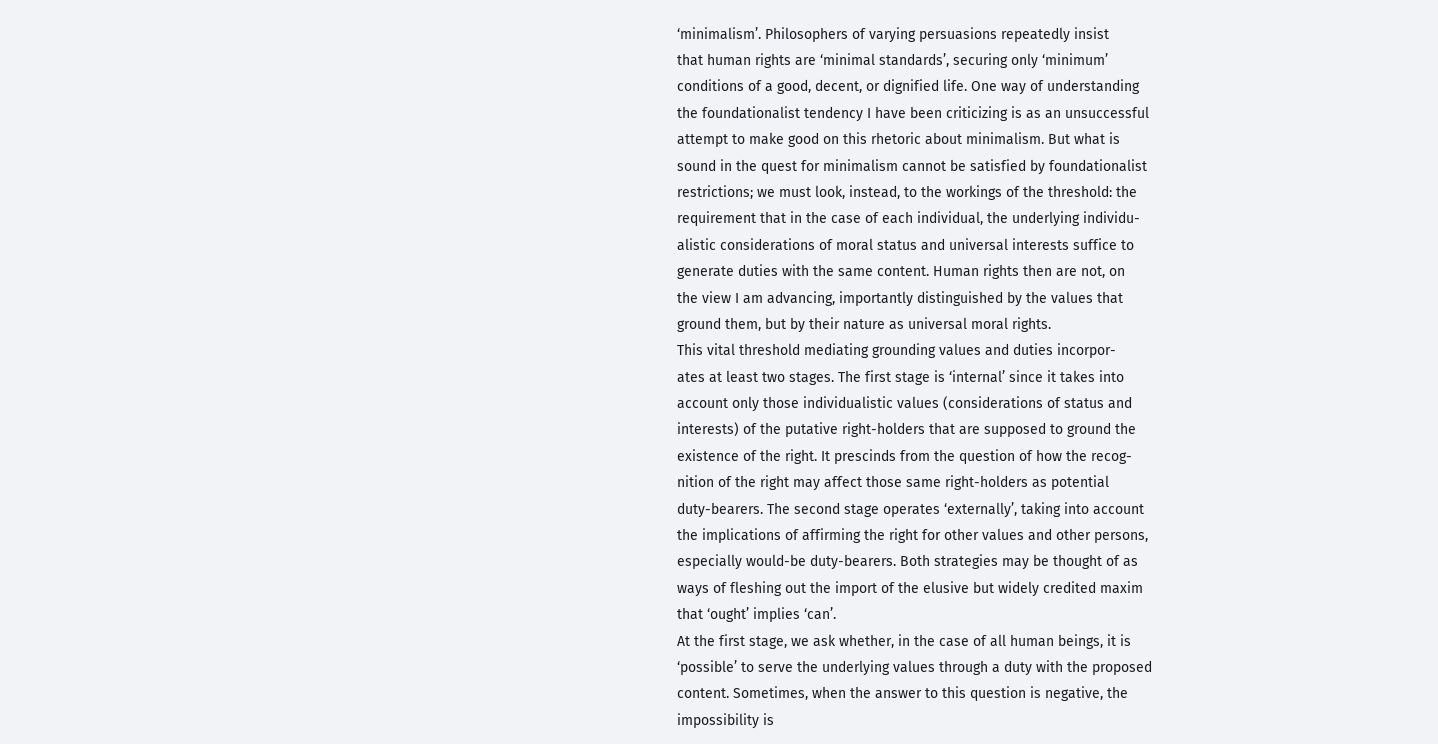‘minimalism’. Philosophers of varying persuasions repeatedly insist
that human rights are ‘minimal standards’, securing only ‘minimum’
conditions of a good, decent, or dignified life. One way of understanding
the foundationalist tendency I have been criticizing is as an unsuccessful
attempt to make good on this rhetoric about minimalism. But what is
sound in the quest for minimalism cannot be satisfied by foundationalist
restrictions; we must look, instead, to the workings of the threshold: the
requirement that in the case of each individual, the underlying individu-
alistic considerations of moral status and universal interests suffice to
generate duties with the same content. Human rights then are not, on
the view I am advancing, importantly distinguished by the values that
ground them, but by their nature as universal moral rights.
This vital threshold mediating grounding values and duties incorpor-
ates at least two stages. The first stage is ‘internal’ since it takes into
account only those individualistic values (considerations of status and
interests) of the putative right-holders that are supposed to ground the
existence of the right. It prescinds from the question of how the recog-
nition of the right may affect those same right-holders as potential
duty-bearers. The second stage operates ‘externally’, taking into account
the implications of affirming the right for other values and other persons,
especially would-be duty-bearers. Both strategies may be thought of as
ways of fleshing out the import of the elusive but widely credited maxim
that ‘ought’ implies ‘can’.
At the first stage, we ask whether, in the case of all human beings, it is
‘possible’ to serve the underlying values through a duty with the proposed
content. Sometimes, when the answer to this question is negative, the
impossibility is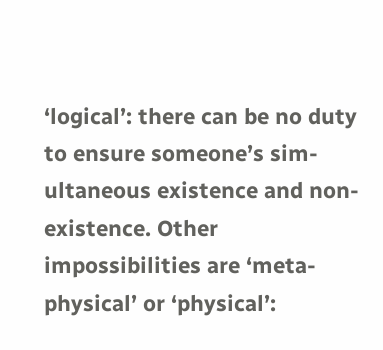‘logical’: there can be no duty to ensure someone’s sim-
ultaneous existence and non-existence. Other impossibilities are ‘meta-
physical’ or ‘physical’: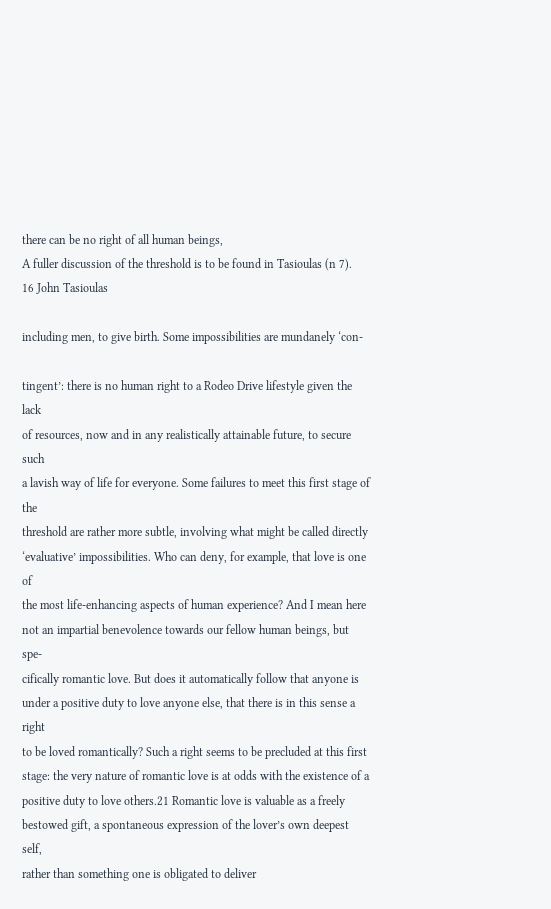there can be no right of all human beings,
A fuller discussion of the threshold is to be found in Tasioulas (n 7).
16 John Tasioulas

including men, to give birth. Some impossibilities are mundanely ‘con-

tingent’: there is no human right to a Rodeo Drive lifestyle given the lack
of resources, now and in any realistically attainable future, to secure such
a lavish way of life for everyone. Some failures to meet this first stage of the
threshold are rather more subtle, involving what might be called directly
‘evaluative’ impossibilities. Who can deny, for example, that love is one of
the most life-enhancing aspects of human experience? And I mean here
not an impartial benevolence towards our fellow human beings, but spe-
cifically romantic love. But does it automatically follow that anyone is
under a positive duty to love anyone else, that there is in this sense a right
to be loved romantically? Such a right seems to be precluded at this first
stage: the very nature of romantic love is at odds with the existence of a
positive duty to love others.21 Romantic love is valuable as a freely
bestowed gift, a spontaneous expression of the lover’s own deepest self,
rather than something one is obligated to deliver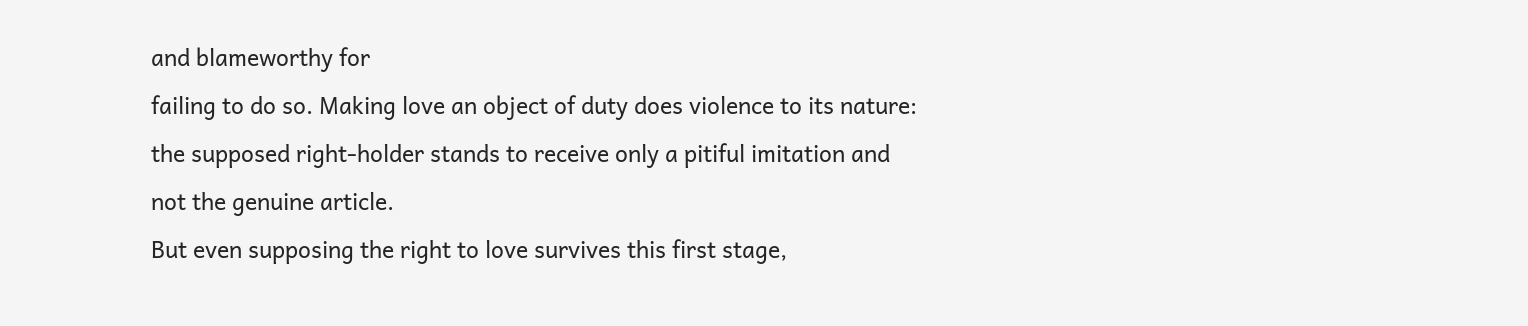and blameworthy for
failing to do so. Making love an object of duty does violence to its nature:
the supposed right-holder stands to receive only a pitiful imitation and
not the genuine article.
But even supposing the right to love survives this first stage,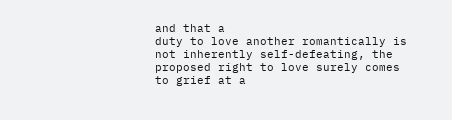and that a
duty to love another romantically is not inherently self-defeating, the
proposed right to love surely comes to grief at a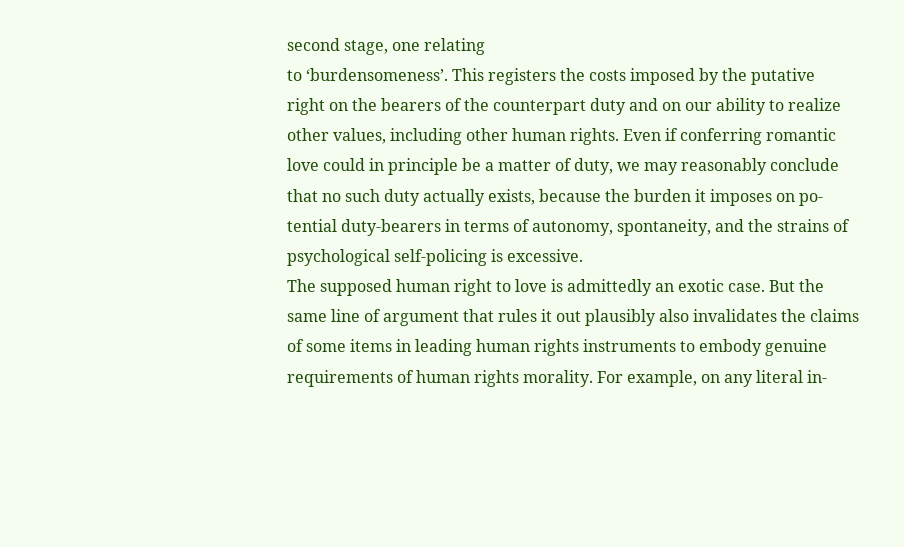second stage, one relating
to ‘burdensomeness’. This registers the costs imposed by the putative
right on the bearers of the counterpart duty and on our ability to realize
other values, including other human rights. Even if conferring romantic
love could in principle be a matter of duty, we may reasonably conclude
that no such duty actually exists, because the burden it imposes on po-
tential duty-bearers in terms of autonomy, spontaneity, and the strains of
psychological self-policing is excessive.
The supposed human right to love is admittedly an exotic case. But the
same line of argument that rules it out plausibly also invalidates the claims
of some items in leading human rights instruments to embody genuine
requirements of human rights morality. For example, on any literal in-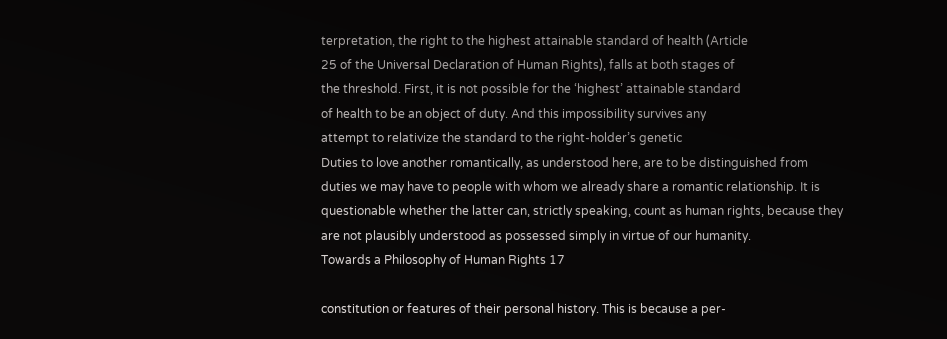terpretation, the right to the highest attainable standard of health (Article
25 of the Universal Declaration of Human Rights), falls at both stages of
the threshold. First, it is not possible for the ‘highest’ attainable standard
of health to be an object of duty. And this impossibility survives any
attempt to relativize the standard to the right-holder’s genetic
Duties to love another romantically, as understood here, are to be distinguished from
duties we may have to people with whom we already share a romantic relationship. It is
questionable whether the latter can, strictly speaking, count as human rights, because they
are not plausibly understood as possessed simply in virtue of our humanity.
Towards a Philosophy of Human Rights 17

constitution or features of their personal history. This is because a per-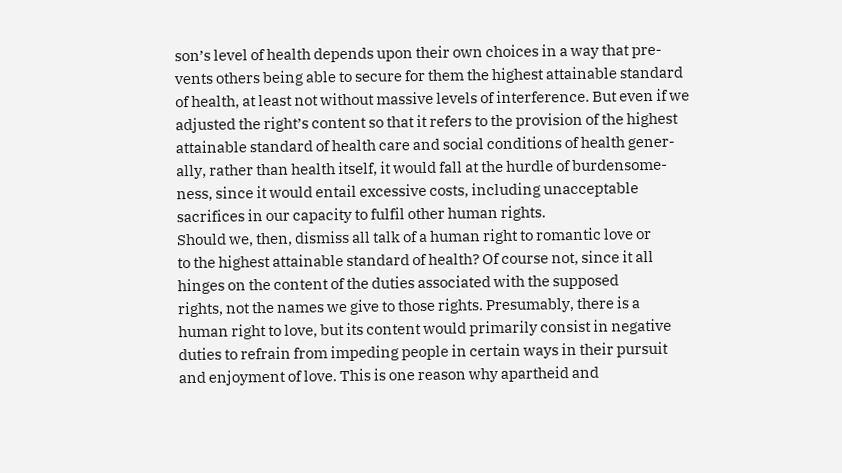son’s level of health depends upon their own choices in a way that pre-
vents others being able to secure for them the highest attainable standard
of health, at least not without massive levels of interference. But even if we
adjusted the right’s content so that it refers to the provision of the highest
attainable standard of health care and social conditions of health gener-
ally, rather than health itself, it would fall at the hurdle of burdensome-
ness, since it would entail excessive costs, including unacceptable
sacrifices in our capacity to fulfil other human rights.
Should we, then, dismiss all talk of a human right to romantic love or
to the highest attainable standard of health? Of course not, since it all
hinges on the content of the duties associated with the supposed
rights, not the names we give to those rights. Presumably, there is a
human right to love, but its content would primarily consist in negative
duties to refrain from impeding people in certain ways in their pursuit
and enjoyment of love. This is one reason why apartheid and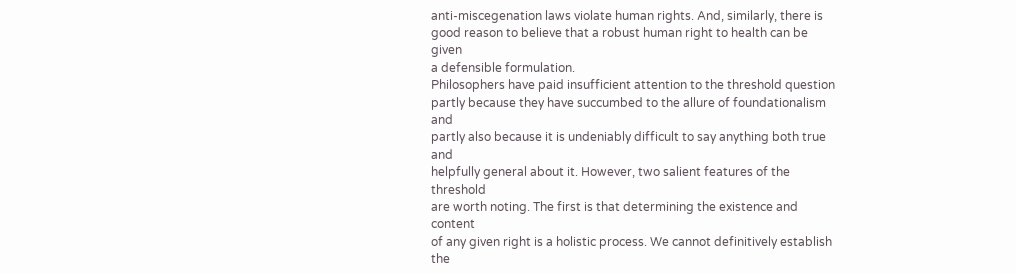anti-miscegenation laws violate human rights. And, similarly, there is
good reason to believe that a robust human right to health can be given
a defensible formulation.
Philosophers have paid insufficient attention to the threshold question
partly because they have succumbed to the allure of foundationalism and
partly also because it is undeniably difficult to say anything both true and
helpfully general about it. However, two salient features of the threshold
are worth noting. The first is that determining the existence and content
of any given right is a holistic process. We cannot definitively establish the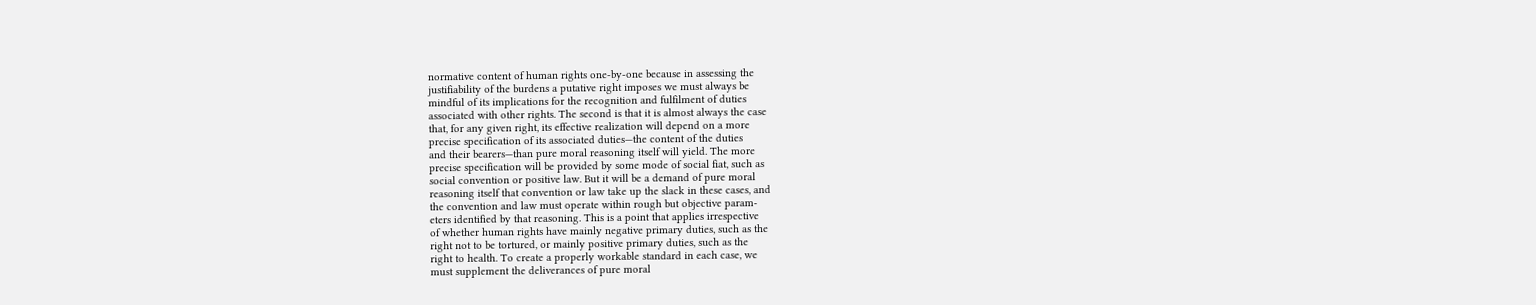normative content of human rights one-by-one because in assessing the
justifiability of the burdens a putative right imposes we must always be
mindful of its implications for the recognition and fulfilment of duties
associated with other rights. The second is that it is almost always the case
that, for any given right, its effective realization will depend on a more
precise specification of its associated duties—the content of the duties
and their bearers—than pure moral reasoning itself will yield. The more
precise specification will be provided by some mode of social fiat, such as
social convention or positive law. But it will be a demand of pure moral
reasoning itself that convention or law take up the slack in these cases, and
the convention and law must operate within rough but objective param-
eters identified by that reasoning. This is a point that applies irrespective
of whether human rights have mainly negative primary duties, such as the
right not to be tortured, or mainly positive primary duties, such as the
right to health. To create a properly workable standard in each case, we
must supplement the deliverances of pure moral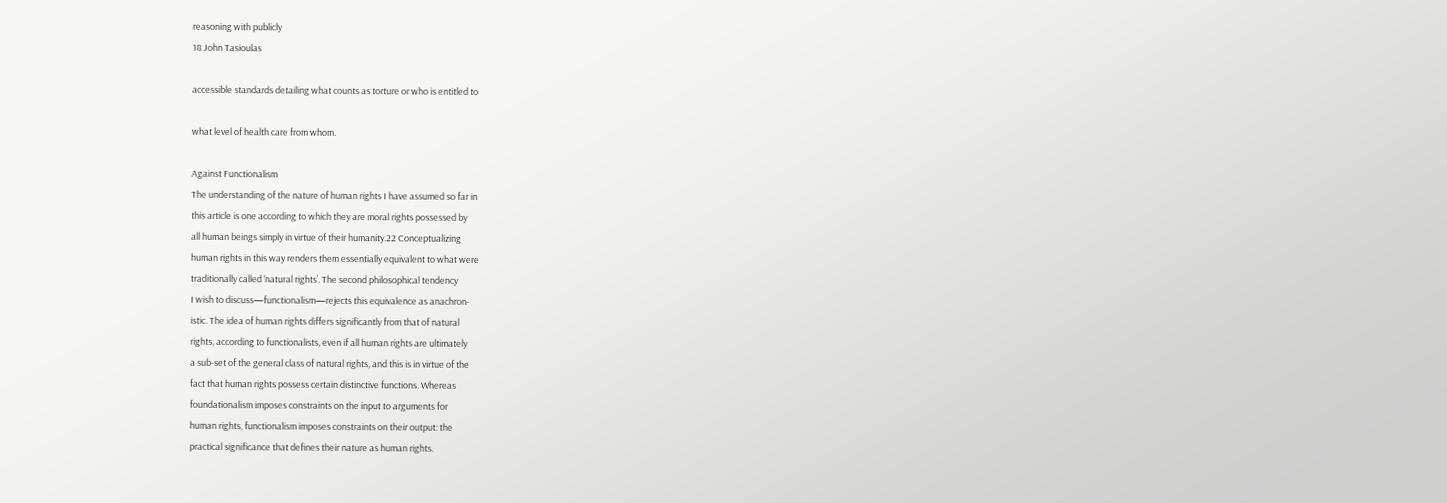reasoning with publicly
18 John Tasioulas

accessible standards detailing what counts as torture or who is entitled to

what level of health care from whom.

Against Functionalism
The understanding of the nature of human rights I have assumed so far in
this article is one according to which they are moral rights possessed by
all human beings simply in virtue of their humanity.22 Conceptualizing
human rights in this way renders them essentially equivalent to what were
traditionally called ‘natural rights’. The second philosophical tendency
I wish to discuss—functionalism—rejects this equivalence as anachron-
istic. The idea of human rights differs significantly from that of natural
rights, according to functionalists, even if all human rights are ultimately
a sub-set of the general class of natural rights, and this is in virtue of the
fact that human rights possess certain distinctive functions. Whereas
foundationalism imposes constraints on the input to arguments for
human rights, functionalism imposes constraints on their output: the
practical significance that defines their nature as human rights.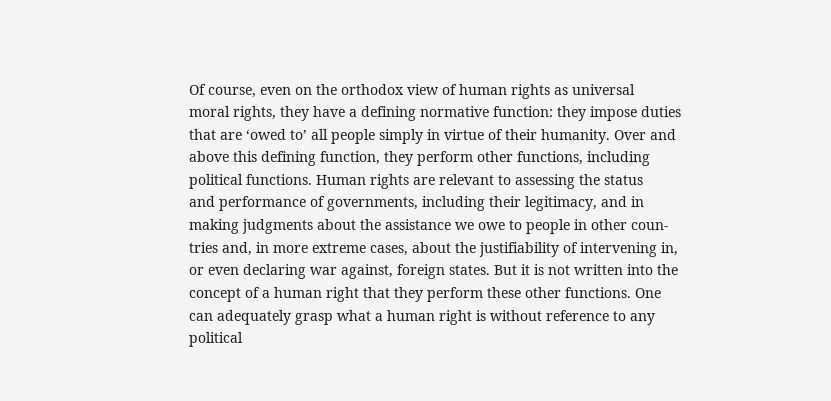Of course, even on the orthodox view of human rights as universal
moral rights, they have a defining normative function: they impose duties
that are ‘owed to’ all people simply in virtue of their humanity. Over and
above this defining function, they perform other functions, including
political functions. Human rights are relevant to assessing the status
and performance of governments, including their legitimacy, and in
making judgments about the assistance we owe to people in other coun-
tries and, in more extreme cases, about the justifiability of intervening in,
or even declaring war against, foreign states. But it is not written into the
concept of a human right that they perform these other functions. One
can adequately grasp what a human right is without reference to any
political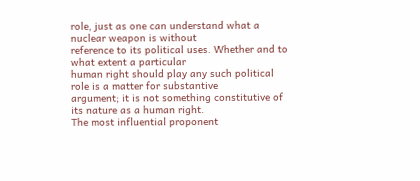role, just as one can understand what a nuclear weapon is without
reference to its political uses. Whether and to what extent a particular
human right should play any such political role is a matter for substantive
argument; it is not something constitutive of its nature as a human right.
The most influential proponent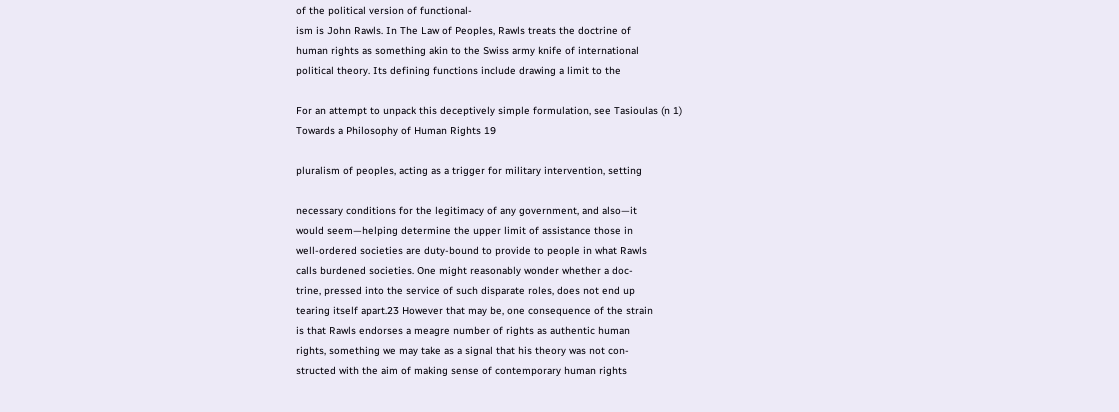of the political version of functional-
ism is John Rawls. In The Law of Peoples, Rawls treats the doctrine of
human rights as something akin to the Swiss army knife of international
political theory. Its defining functions include drawing a limit to the

For an attempt to unpack this deceptively simple formulation, see Tasioulas (n 1)
Towards a Philosophy of Human Rights 19

pluralism of peoples, acting as a trigger for military intervention, setting

necessary conditions for the legitimacy of any government, and also—it
would seem—helping determine the upper limit of assistance those in
well-ordered societies are duty-bound to provide to people in what Rawls
calls burdened societies. One might reasonably wonder whether a doc-
trine, pressed into the service of such disparate roles, does not end up
tearing itself apart.23 However that may be, one consequence of the strain
is that Rawls endorses a meagre number of rights as authentic human
rights, something we may take as a signal that his theory was not con-
structed with the aim of making sense of contemporary human rights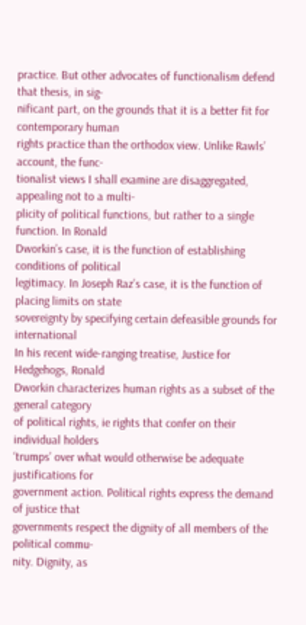practice. But other advocates of functionalism defend that thesis, in sig-
nificant part, on the grounds that it is a better fit for contemporary human
rights practice than the orthodox view. Unlike Rawls’ account, the func-
tionalist views I shall examine are disaggregated, appealing not to a multi-
plicity of political functions, but rather to a single function. In Ronald
Dworkin’s case, it is the function of establishing conditions of political
legitimacy. In Joseph Raz’s case, it is the function of placing limits on state
sovereignty by specifying certain defeasible grounds for international
In his recent wide-ranging treatise, Justice for Hedgehogs, Ronald
Dworkin characterizes human rights as a subset of the general category
of political rights, ie rights that confer on their individual holders
‘trumps’ over what would otherwise be adequate justifications for
government action. Political rights express the demand of justice that
governments respect the dignity of all members of the political commu-
nity. Dignity, as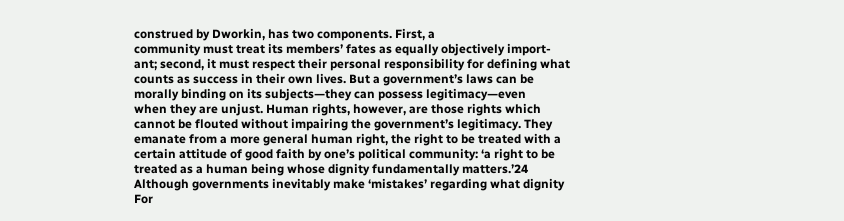construed by Dworkin, has two components. First, a
community must treat its members’ fates as equally objectively import-
ant; second, it must respect their personal responsibility for defining what
counts as success in their own lives. But a government’s laws can be
morally binding on its subjects—they can possess legitimacy—even
when they are unjust. Human rights, however, are those rights which
cannot be flouted without impairing the government’s legitimacy. They
emanate from a more general human right, the right to be treated with a
certain attitude of good faith by one’s political community: ‘a right to be
treated as a human being whose dignity fundamentally matters.’24
Although governments inevitably make ‘mistakes’ regarding what dignity
For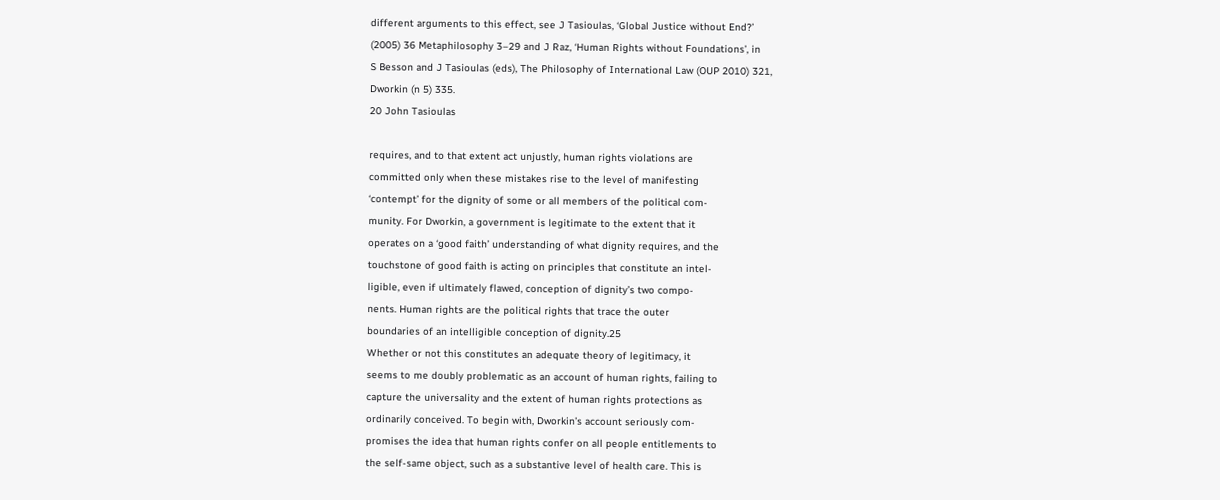different arguments to this effect, see J Tasioulas, ‘Global Justice without End?’
(2005) 36 Metaphilosophy 3–29 and J Raz, ‘Human Rights without Foundations’, in
S Besson and J Tasioulas (eds), The Philosophy of International Law (OUP 2010) 321,
Dworkin (n 5) 335.
20 John Tasioulas

requires, and to that extent act unjustly, human rights violations are
committed only when these mistakes rise to the level of manifesting
‘contempt’ for the dignity of some or all members of the political com-
munity. For Dworkin, a government is legitimate to the extent that it
operates on a ‘good faith’ understanding of what dignity requires, and the
touchstone of good faith is acting on principles that constitute an intel-
ligible, even if ultimately flawed, conception of dignity’s two compo-
nents. Human rights are the political rights that trace the outer
boundaries of an intelligible conception of dignity.25
Whether or not this constitutes an adequate theory of legitimacy, it
seems to me doubly problematic as an account of human rights, failing to
capture the universality and the extent of human rights protections as
ordinarily conceived. To begin with, Dworkin’s account seriously com-
promises the idea that human rights confer on all people entitlements to
the self-same object, such as a substantive level of health care. This is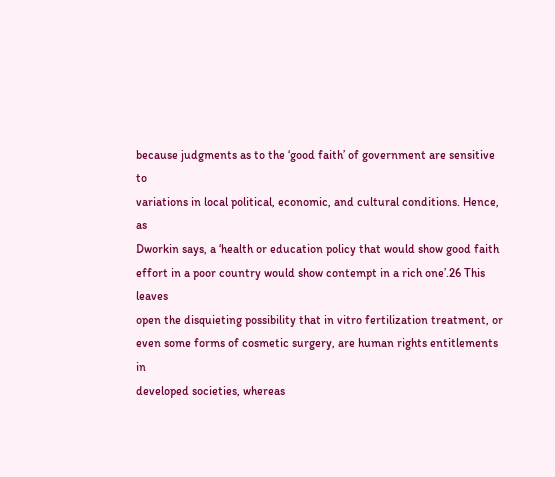because judgments as to the ‘good faith’ of government are sensitive to
variations in local political, economic, and cultural conditions. Hence, as
Dworkin says, a ‘health or education policy that would show good faith
effort in a poor country would show contempt in a rich one’.26 This leaves
open the disquieting possibility that in vitro fertilization treatment, or
even some forms of cosmetic surgery, are human rights entitlements in
developed societies, whereas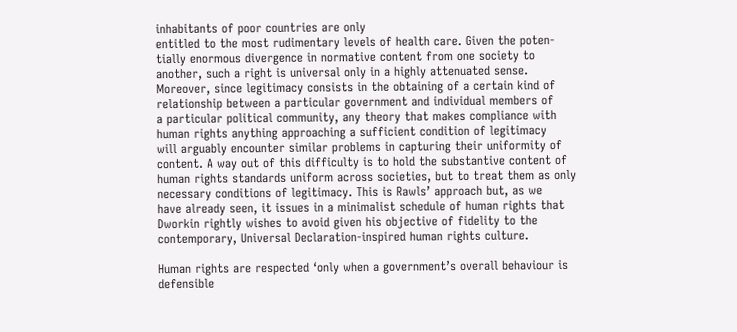inhabitants of poor countries are only
entitled to the most rudimentary levels of health care. Given the poten-
tially enormous divergence in normative content from one society to
another, such a right is universal only in a highly attenuated sense.
Moreover, since legitimacy consists in the obtaining of a certain kind of
relationship between a particular government and individual members of
a particular political community, any theory that makes compliance with
human rights anything approaching a sufficient condition of legitimacy
will arguably encounter similar problems in capturing their uniformity of
content. A way out of this difficulty is to hold the substantive content of
human rights standards uniform across societies, but to treat them as only
necessary conditions of legitimacy. This is Rawls’ approach but, as we
have already seen, it issues in a minimalist schedule of human rights that
Dworkin rightly wishes to avoid given his objective of fidelity to the
contemporary, Universal Declaration-inspired human rights culture.

Human rights are respected ‘only when a government’s overall behaviour is defensible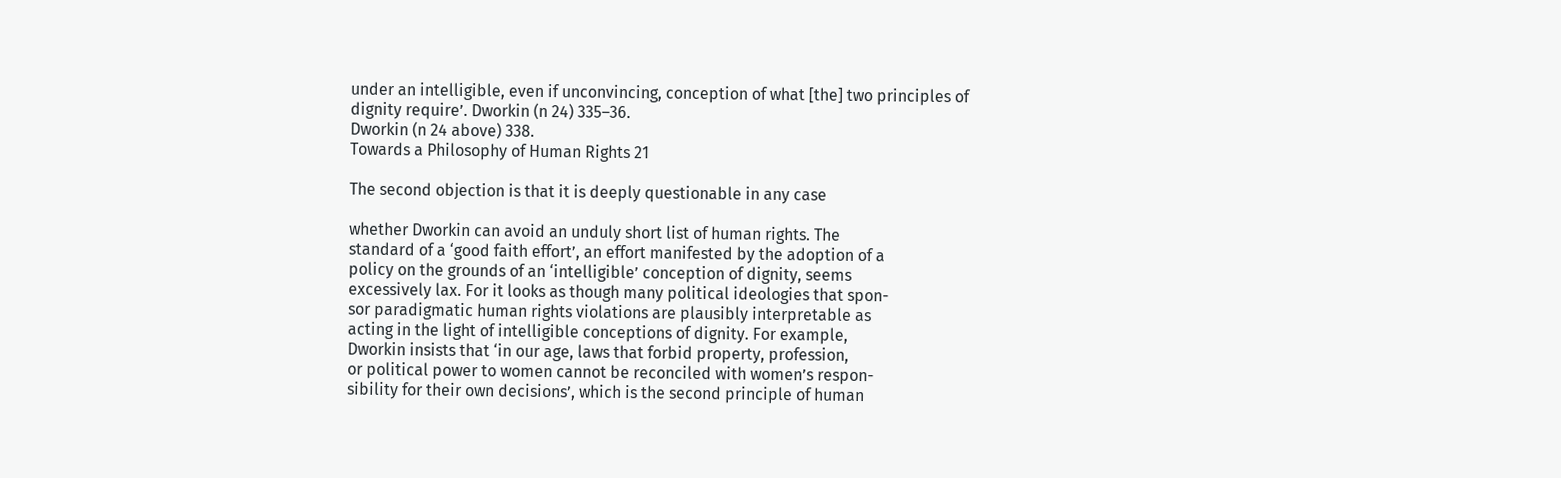under an intelligible, even if unconvincing, conception of what [the] two principles of
dignity require’. Dworkin (n 24) 335–36.
Dworkin (n 24 above) 338.
Towards a Philosophy of Human Rights 21

The second objection is that it is deeply questionable in any case

whether Dworkin can avoid an unduly short list of human rights. The
standard of a ‘good faith effort’, an effort manifested by the adoption of a
policy on the grounds of an ‘intelligible’ conception of dignity, seems
excessively lax. For it looks as though many political ideologies that spon-
sor paradigmatic human rights violations are plausibly interpretable as
acting in the light of intelligible conceptions of dignity. For example,
Dworkin insists that ‘in our age, laws that forbid property, profession,
or political power to women cannot be reconciled with women’s respon-
sibility for their own decisions’, which is the second principle of human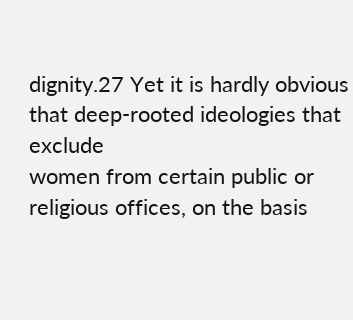dignity.27 Yet it is hardly obvious that deep-rooted ideologies that exclude
women from certain public or religious offices, on the basis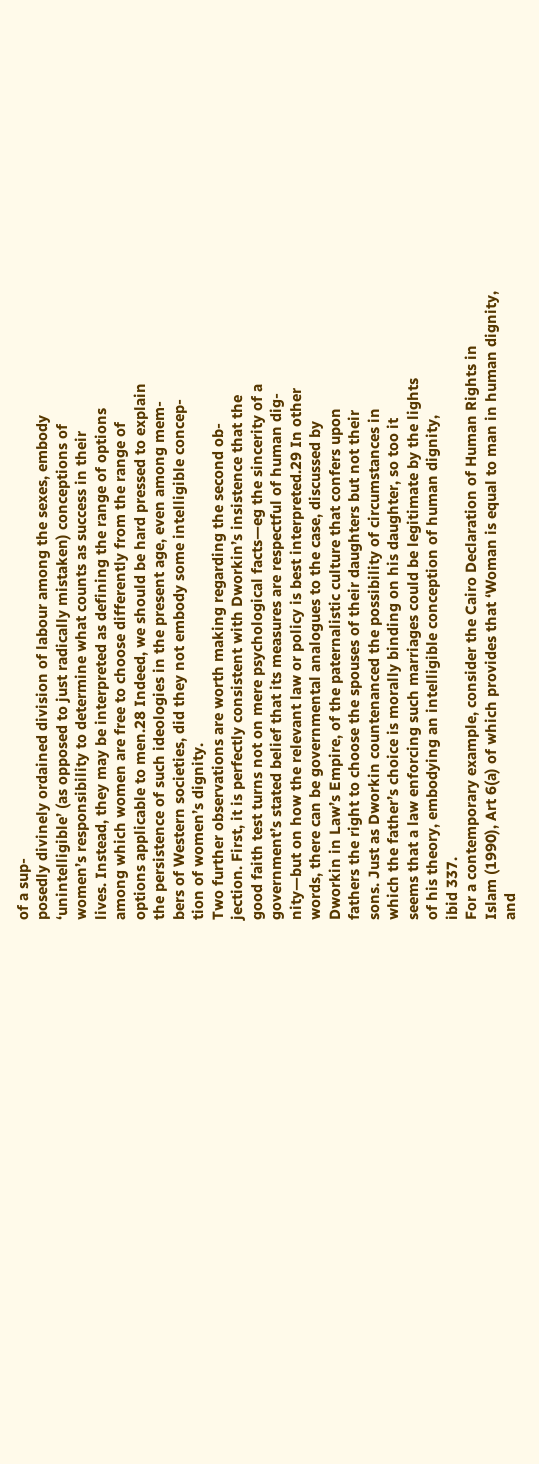of a sup-
posedly divinely ordained division of labour among the sexes, embody
‘unintelligible’ (as opposed to just radically mistaken) conceptions of
women’s responsibility to determine what counts as success in their
lives. Instead, they may be interpreted as defining the range of options
among which women are free to choose differently from the range of
options applicable to men.28 Indeed, we should be hard pressed to explain
the persistence of such ideologies in the present age, even among mem-
bers of Western societies, did they not embody some intelligible concep-
tion of women’s dignity.
Two further observations are worth making regarding the second ob-
jection. First, it is perfectly consistent with Dworkin’s insistence that the
good faith test turns not on mere psychological facts—eg the sincerity of a
government’s stated belief that its measures are respectful of human dig-
nity—but on how the relevant law or policy is best interpreted.29 In other
words, there can be governmental analogues to the case, discussed by
Dworkin in Law’s Empire, of the paternalistic culture that confers upon
fathers the right to choose the spouses of their daughters but not their
sons. Just as Dworkin countenanced the possibility of circumstances in
which the father’s choice is morally binding on his daughter, so too it
seems that a law enforcing such marriages could be legitimate by the lights
of his theory, embodying an intelligible conception of human dignity,
ibid 337.
For a contemporary example, consider the Cairo Declaration of Human Rights in
Islam (1990), Art 6(a) of which provides that ‘Woman is equal to man in human dignity,
and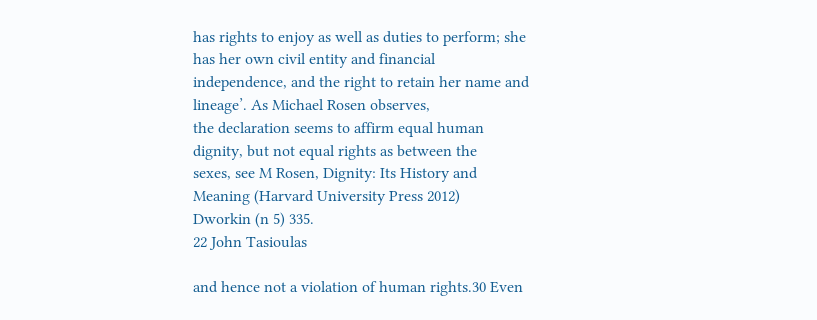has rights to enjoy as well as duties to perform; she has her own civil entity and financial
independence, and the right to retain her name and lineage’. As Michael Rosen observes,
the declaration seems to affirm equal human dignity, but not equal rights as between the
sexes, see M Rosen, Dignity: Its History and Meaning (Harvard University Press 2012)
Dworkin (n 5) 335.
22 John Tasioulas

and hence not a violation of human rights.30 Even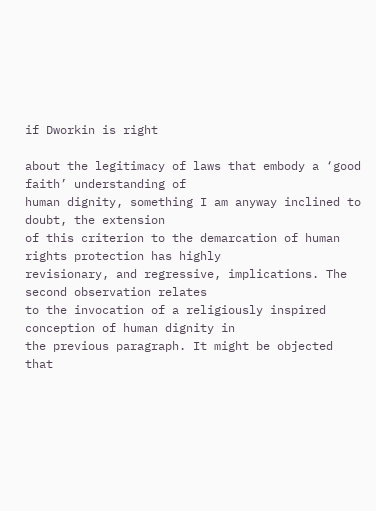if Dworkin is right

about the legitimacy of laws that embody a ‘good faith’ understanding of
human dignity, something I am anyway inclined to doubt, the extension
of this criterion to the demarcation of human rights protection has highly
revisionary, and regressive, implications. The second observation relates
to the invocation of a religiously inspired conception of human dignity in
the previous paragraph. It might be objected that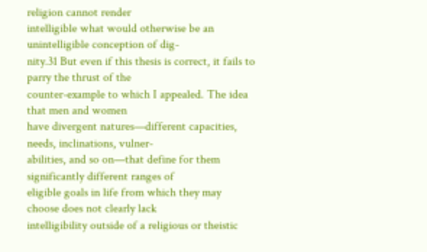religion cannot render
intelligible what would otherwise be an unintelligible conception of dig-
nity.31 But even if this thesis is correct, it fails to parry the thrust of the
counter-example to which I appealed. The idea that men and women
have divergent natures—different capacities, needs, inclinations, vulner-
abilities, and so on—that define for them significantly different ranges of
eligible goals in life from which they may choose does not clearly lack
intelligibility outside of a religious or theistic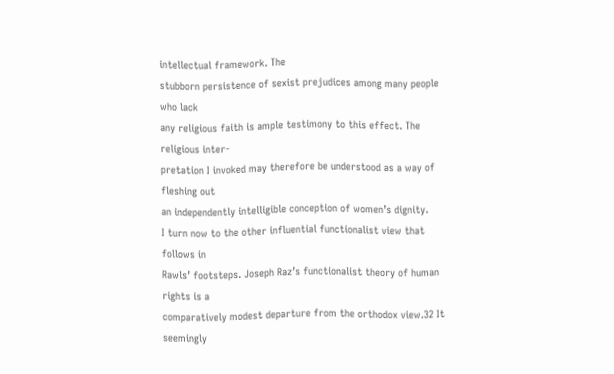intellectual framework. The
stubborn persistence of sexist prejudices among many people who lack
any religious faith is ample testimony to this effect. The religious inter-
pretation I invoked may therefore be understood as a way of fleshing out
an independently intelligible conception of women’s dignity.
I turn now to the other influential functionalist view that follows in
Rawls’ footsteps. Joseph Raz’s functionalist theory of human rights is a
comparatively modest departure from the orthodox view.32 It seemingly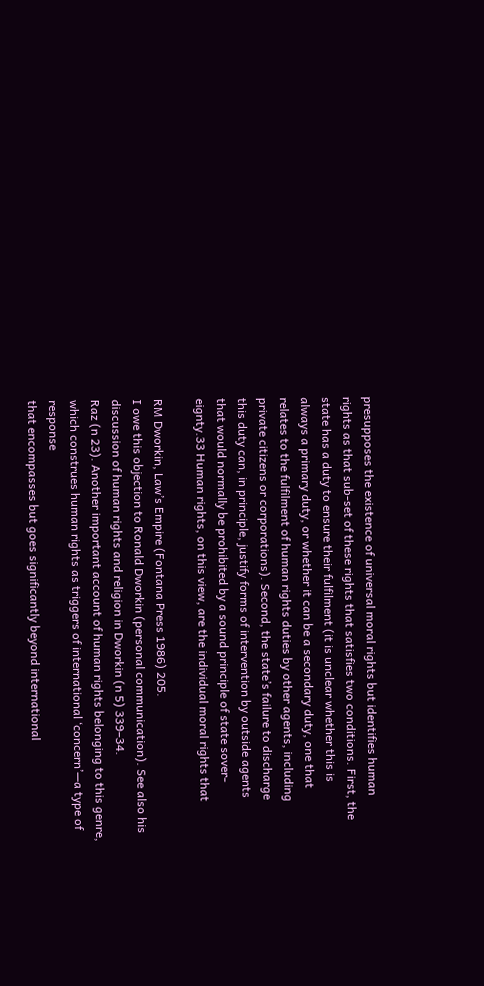presupposes the existence of universal moral rights but identifies human
rights as that sub-set of these rights that satisfies two conditions. First, the
state has a duty to ensure their fulfilment (it is unclear whether this is
always a primary duty, or whether it can be a secondary duty, one that
relates to the fulfilment of human rights duties by other agents, including
private citizens or corporations). Second, the state’s failure to discharge
this duty can, in principle, justify forms of intervention by outside agents
that would normally be prohibited by a sound principle of state sover-
eignty.33 Human rights, on this view, are the individual moral rights that

RM Dworkin, Law’s Empire (Fontana Press 1986) 205.
I owe this objection to Ronald Dworkin (personal communication). See also his
discussion of human rights and religion in Dworkin (n 5) 339–34.
Raz (n 23). Another important account of human rights belonging to this genre,
which construes human rights as triggers of international ‘concern’—a type of response
that encompasses but goes significantly beyond international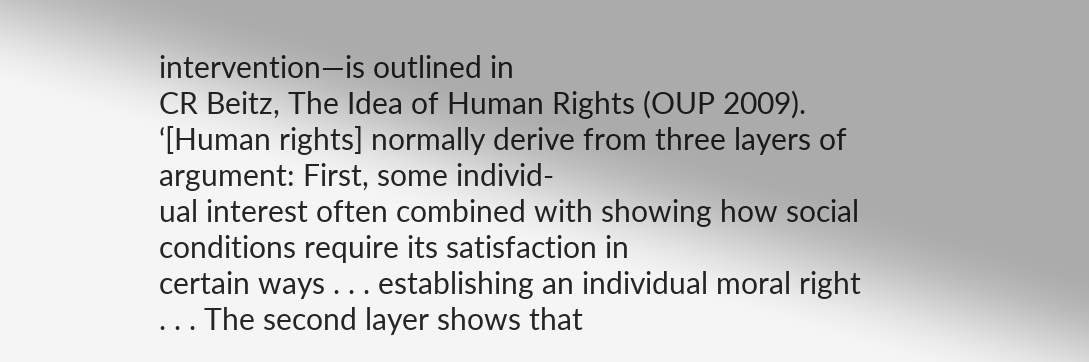intervention—is outlined in
CR Beitz, The Idea of Human Rights (OUP 2009).
‘[Human rights] normally derive from three layers of argument: First, some individ-
ual interest often combined with showing how social conditions require its satisfaction in
certain ways . . . establishing an individual moral right . . . The second layer shows that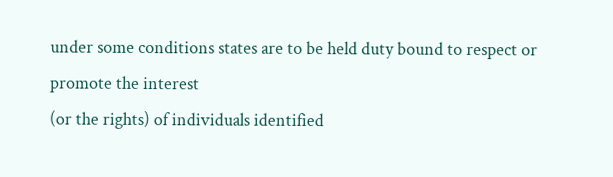under some conditions states are to be held duty bound to respect or promote the interest
(or the rights) of individuals identified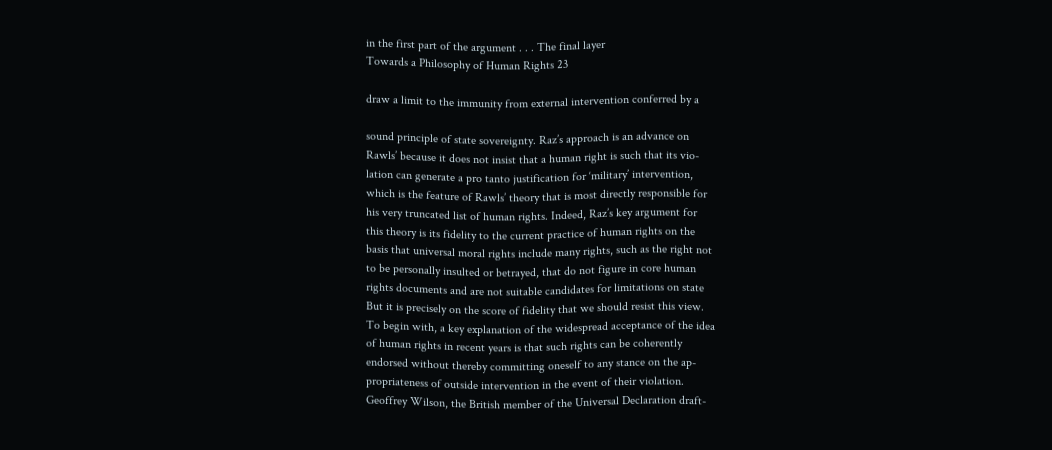in the first part of the argument . . . The final layer
Towards a Philosophy of Human Rights 23

draw a limit to the immunity from external intervention conferred by a

sound principle of state sovereignty. Raz’s approach is an advance on
Rawls’ because it does not insist that a human right is such that its vio-
lation can generate a pro tanto justification for ‘military’ intervention,
which is the feature of Rawls’ theory that is most directly responsible for
his very truncated list of human rights. Indeed, Raz’s key argument for
this theory is its fidelity to the current practice of human rights on the
basis that universal moral rights include many rights, such as the right not
to be personally insulted or betrayed, that do not figure in core human
rights documents and are not suitable candidates for limitations on state
But it is precisely on the score of fidelity that we should resist this view.
To begin with, a key explanation of the widespread acceptance of the idea
of human rights in recent years is that such rights can be coherently
endorsed without thereby committing oneself to any stance on the ap-
propriateness of outside intervention in the event of their violation.
Geoffrey Wilson, the British member of the Universal Declaration draft-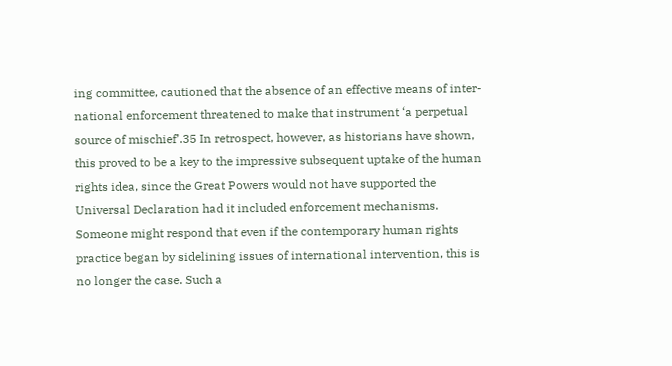ing committee, cautioned that the absence of an effective means of inter-
national enforcement threatened to make that instrument ‘a perpetual
source of mischief’.35 In retrospect, however, as historians have shown,
this proved to be a key to the impressive subsequent uptake of the human
rights idea, since the Great Powers would not have supported the
Universal Declaration had it included enforcement mechanisms.
Someone might respond that even if the contemporary human rights
practice began by sidelining issues of international intervention, this is
no longer the case. Such a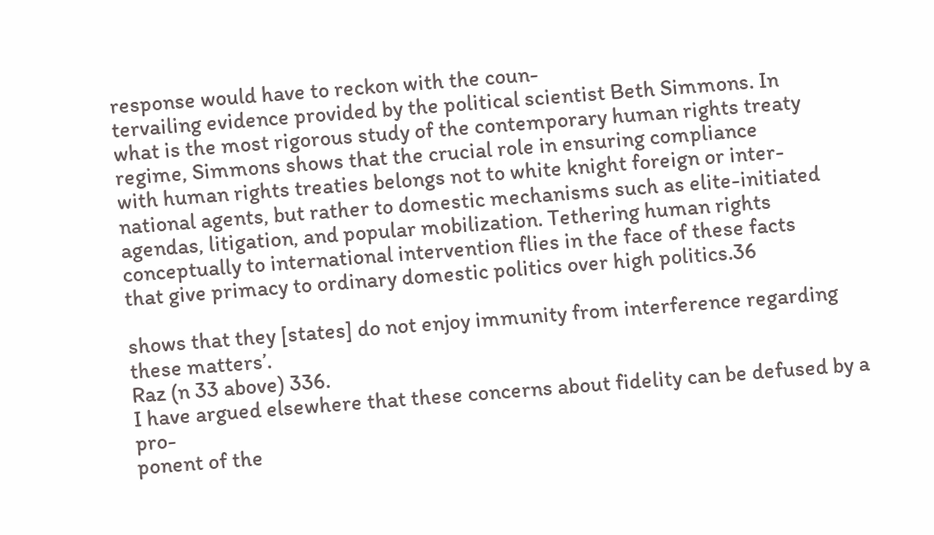response would have to reckon with the coun-
tervailing evidence provided by the political scientist Beth Simmons. In
what is the most rigorous study of the contemporary human rights treaty
regime, Simmons shows that the crucial role in ensuring compliance
with human rights treaties belongs not to white knight foreign or inter-
national agents, but rather to domestic mechanisms such as elite-initiated
agendas, litigation, and popular mobilization. Tethering human rights
conceptually to international intervention flies in the face of these facts
that give primacy to ordinary domestic politics over high politics.36

shows that they [states] do not enjoy immunity from interference regarding these matters’.
Raz (n 33 above) 336.
I have argued elsewhere that these concerns about fidelity can be defused by a pro-
ponent of the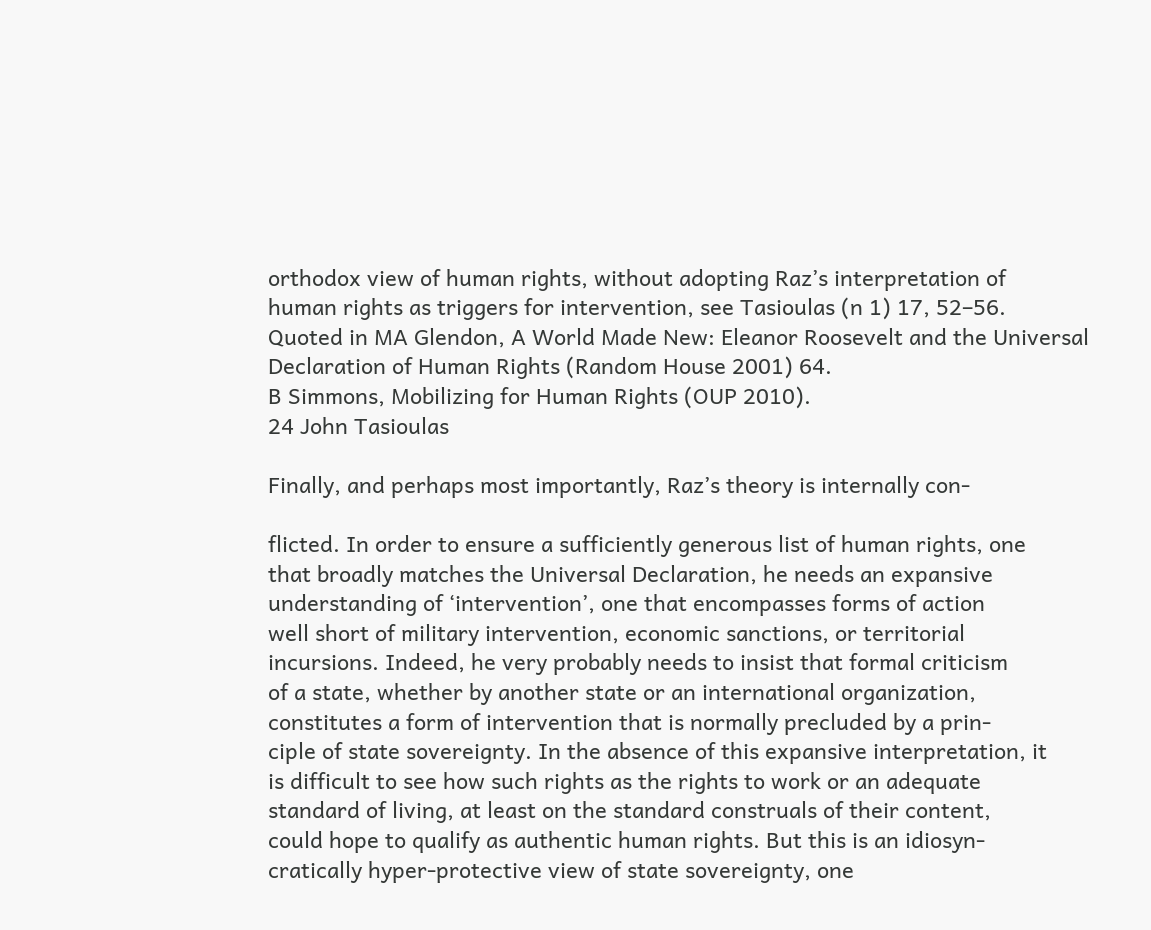orthodox view of human rights, without adopting Raz’s interpretation of
human rights as triggers for intervention, see Tasioulas (n 1) 17, 52–56.
Quoted in MA Glendon, A World Made New: Eleanor Roosevelt and the Universal
Declaration of Human Rights (Random House 2001) 64.
B Simmons, Mobilizing for Human Rights (OUP 2010).
24 John Tasioulas

Finally, and perhaps most importantly, Raz’s theory is internally con-

flicted. In order to ensure a sufficiently generous list of human rights, one
that broadly matches the Universal Declaration, he needs an expansive
understanding of ‘intervention’, one that encompasses forms of action
well short of military intervention, economic sanctions, or territorial
incursions. Indeed, he very probably needs to insist that formal criticism
of a state, whether by another state or an international organization,
constitutes a form of intervention that is normally precluded by a prin-
ciple of state sovereignty. In the absence of this expansive interpretation, it
is difficult to see how such rights as the rights to work or an adequate
standard of living, at least on the standard construals of their content,
could hope to qualify as authentic human rights. But this is an idiosyn-
cratically hyper-protective view of state sovereignty, one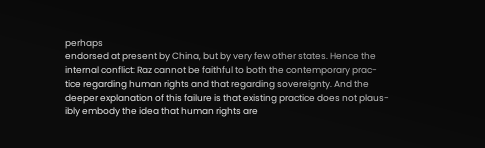perhaps
endorsed at present by China, but by very few other states. Hence the
internal conflict: Raz cannot be faithful to both the contemporary prac-
tice regarding human rights and that regarding sovereignty. And the
deeper explanation of this failure is that existing practice does not plaus-
ibly embody the idea that human rights are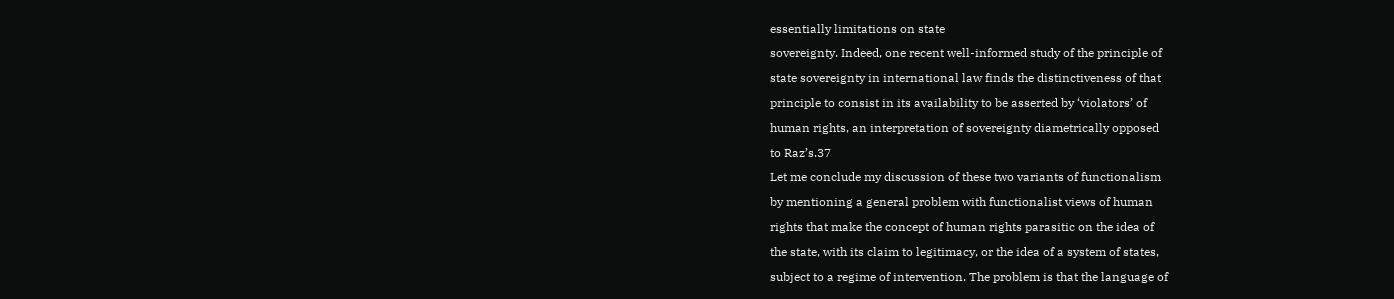essentially limitations on state
sovereignty. Indeed, one recent well-informed study of the principle of
state sovereignty in international law finds the distinctiveness of that
principle to consist in its availability to be asserted by ‘violators’ of
human rights, an interpretation of sovereignty diametrically opposed
to Raz’s.37
Let me conclude my discussion of these two variants of functionalism
by mentioning a general problem with functionalist views of human
rights that make the concept of human rights parasitic on the idea of
the state, with its claim to legitimacy, or the idea of a system of states,
subject to a regime of intervention. The problem is that the language of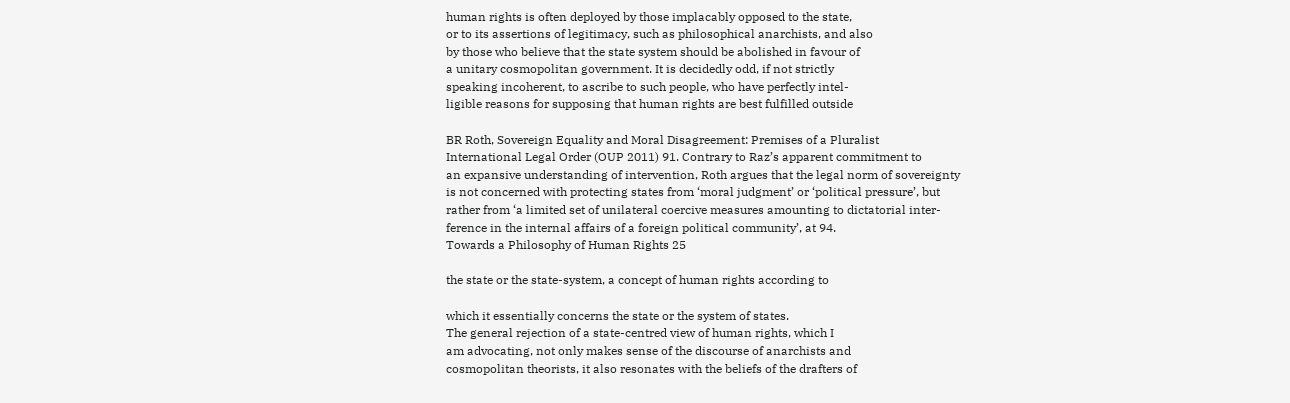human rights is often deployed by those implacably opposed to the state,
or to its assertions of legitimacy, such as philosophical anarchists, and also
by those who believe that the state system should be abolished in favour of
a unitary cosmopolitan government. It is decidedly odd, if not strictly
speaking incoherent, to ascribe to such people, who have perfectly intel-
ligible reasons for supposing that human rights are best fulfilled outside

BR Roth, Sovereign Equality and Moral Disagreement: Premises of a Pluralist
International Legal Order (OUP 2011) 91. Contrary to Raz’s apparent commitment to
an expansive understanding of intervention, Roth argues that the legal norm of sovereignty
is not concerned with protecting states from ‘moral judgment’ or ‘political pressure’, but
rather from ‘a limited set of unilateral coercive measures amounting to dictatorial inter-
ference in the internal affairs of a foreign political community’, at 94.
Towards a Philosophy of Human Rights 25

the state or the state-system, a concept of human rights according to

which it essentially concerns the state or the system of states.
The general rejection of a state-centred view of human rights, which I
am advocating, not only makes sense of the discourse of anarchists and
cosmopolitan theorists, it also resonates with the beliefs of the drafters of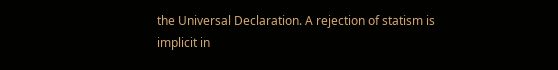the Universal Declaration. A rejection of statism is implicit in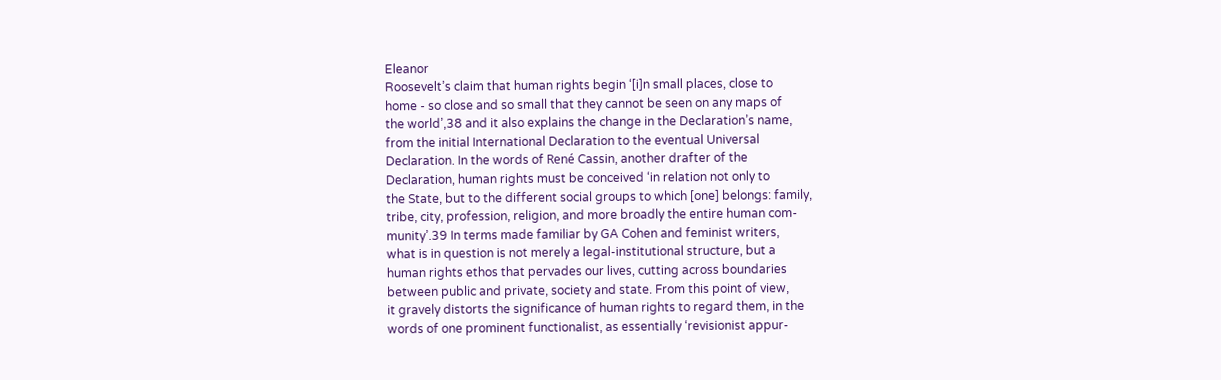Eleanor
Roosevelt’s claim that human rights begin ‘[i]n small places, close to
home - so close and so small that they cannot be seen on any maps of
the world’,38 and it also explains the change in the Declaration’s name,
from the initial International Declaration to the eventual Universal
Declaration. In the words of René Cassin, another drafter of the
Declaration, human rights must be conceived ‘in relation not only to
the State, but to the different social groups to which [one] belongs: family,
tribe, city, profession, religion, and more broadly the entire human com-
munity’.39 In terms made familiar by GA Cohen and feminist writers,
what is in question is not merely a legal-institutional structure, but a
human rights ethos that pervades our lives, cutting across boundaries
between public and private, society and state. From this point of view,
it gravely distorts the significance of human rights to regard them, in the
words of one prominent functionalist, as essentially ‘revisionist appur-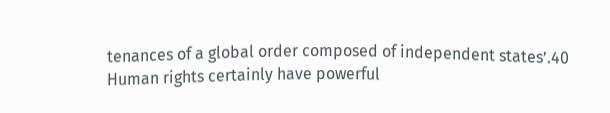tenances of a global order composed of independent states’.40
Human rights certainly have powerful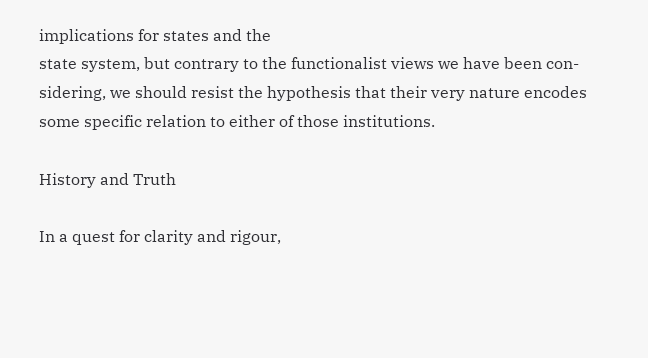implications for states and the
state system, but contrary to the functionalist views we have been con-
sidering, we should resist the hypothesis that their very nature encodes
some specific relation to either of those institutions.

History and Truth

In a quest for clarity and rigour,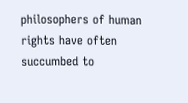philosophers of human rights have often
succumbed to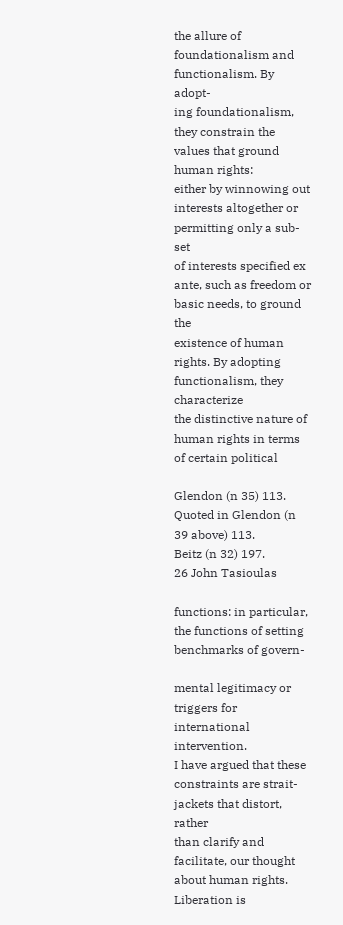the allure of foundationalism and functionalism. By adopt-
ing foundationalism, they constrain the values that ground human rights:
either by winnowing out interests altogether or permitting only a sub-set
of interests specified ex ante, such as freedom or basic needs, to ground the
existence of human rights. By adopting functionalism, they characterize
the distinctive nature of human rights in terms of certain political

Glendon (n 35) 113.
Quoted in Glendon (n 39 above) 113.
Beitz (n 32) 197.
26 John Tasioulas

functions: in particular, the functions of setting benchmarks of govern-

mental legitimacy or triggers for international intervention.
I have argued that these constraints are strait-jackets that distort, rather
than clarify and facilitate, our thought about human rights. Liberation is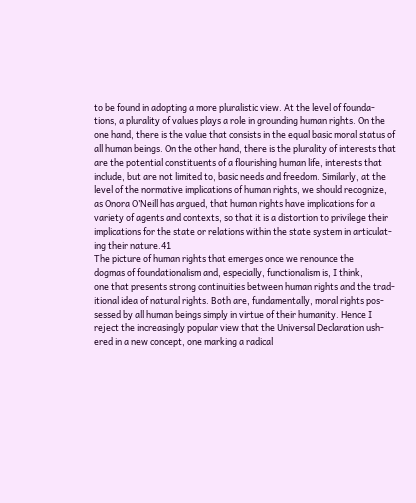to be found in adopting a more pluralistic view. At the level of founda-
tions, a plurality of values plays a role in grounding human rights. On the
one hand, there is the value that consists in the equal basic moral status of
all human beings. On the other hand, there is the plurality of interests that
are the potential constituents of a flourishing human life, interests that
include, but are not limited to, basic needs and freedom. Similarly, at the
level of the normative implications of human rights, we should recognize,
as Onora O’Neill has argued, that human rights have implications for a
variety of agents and contexts, so that it is a distortion to privilege their
implications for the state or relations within the state system in articulat-
ing their nature.41
The picture of human rights that emerges once we renounce the
dogmas of foundationalism and, especially, functionalism is, I think,
one that presents strong continuities between human rights and the trad-
itional idea of natural rights. Both are, fundamentally, moral rights pos-
sessed by all human beings simply in virtue of their humanity. Hence I
reject the increasingly popular view that the Universal Declaration ush-
ered in a new concept, one marking a radical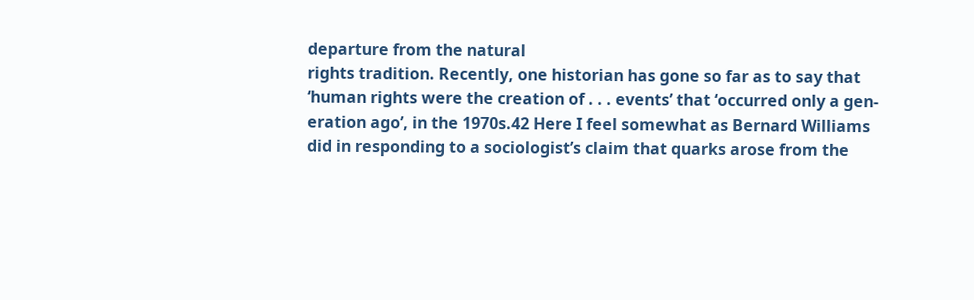departure from the natural
rights tradition. Recently, one historian has gone so far as to say that
‘human rights were the creation of . . . events’ that ‘occurred only a gen-
eration ago’, in the 1970s.42 Here I feel somewhat as Bernard Williams
did in responding to a sociologist’s claim that quarks arose from the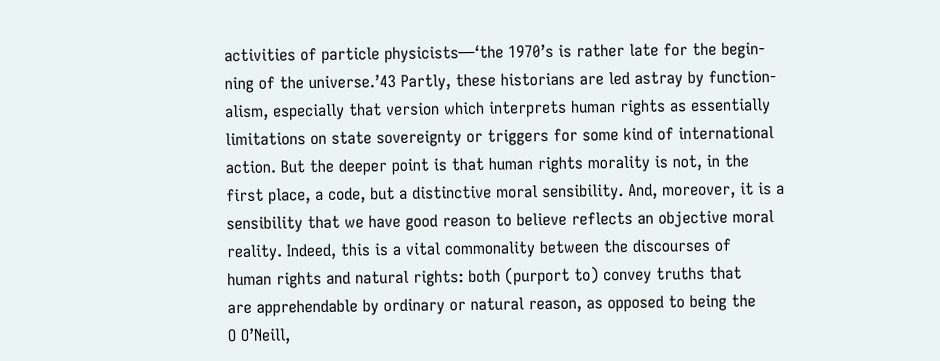activities of particle physicists—‘the 1970’s is rather late for the begin-
ning of the universe.’43 Partly, these historians are led astray by function-
alism, especially that version which interprets human rights as essentially
limitations on state sovereignty or triggers for some kind of international
action. But the deeper point is that human rights morality is not, in the
first place, a code, but a distinctive moral sensibility. And, moreover, it is a
sensibility that we have good reason to believe reflects an objective moral
reality. Indeed, this is a vital commonality between the discourses of
human rights and natural rights: both (purport to) convey truths that
are apprehendable by ordinary or natural reason, as opposed to being the
O O’Neill,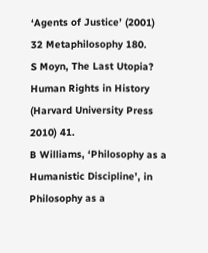‘Agents of Justice’ (2001) 32 Metaphilosophy 180.
S Moyn, The Last Utopia? Human Rights in History (Harvard University Press
2010) 41.
B Williams, ‘Philosophy as a Humanistic Discipline’, in Philosophy as a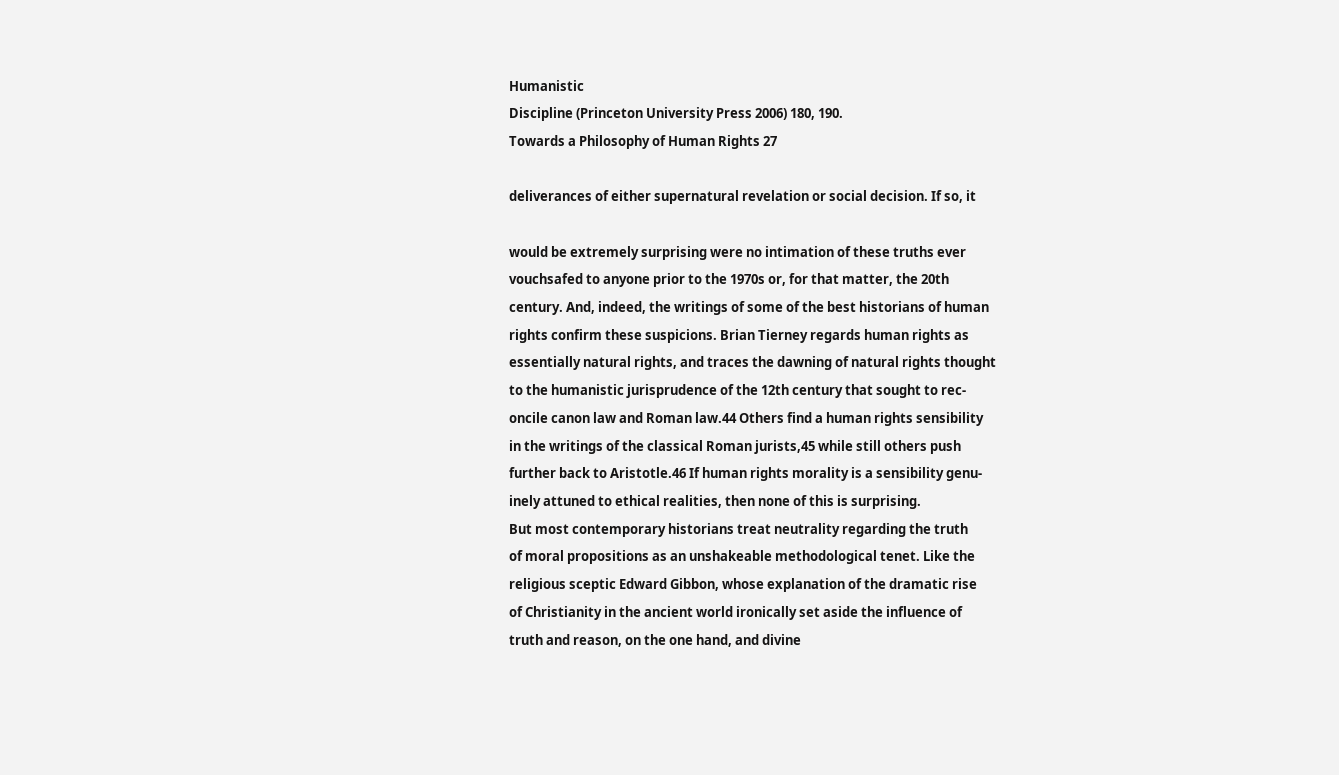Humanistic
Discipline (Princeton University Press 2006) 180, 190.
Towards a Philosophy of Human Rights 27

deliverances of either supernatural revelation or social decision. If so, it

would be extremely surprising were no intimation of these truths ever
vouchsafed to anyone prior to the 1970s or, for that matter, the 20th
century. And, indeed, the writings of some of the best historians of human
rights confirm these suspicions. Brian Tierney regards human rights as
essentially natural rights, and traces the dawning of natural rights thought
to the humanistic jurisprudence of the 12th century that sought to rec-
oncile canon law and Roman law.44 Others find a human rights sensibility
in the writings of the classical Roman jurists,45 while still others push
further back to Aristotle.46 If human rights morality is a sensibility genu-
inely attuned to ethical realities, then none of this is surprising.
But most contemporary historians treat neutrality regarding the truth
of moral propositions as an unshakeable methodological tenet. Like the
religious sceptic Edward Gibbon, whose explanation of the dramatic rise
of Christianity in the ancient world ironically set aside the influence of
truth and reason, on the one hand, and divine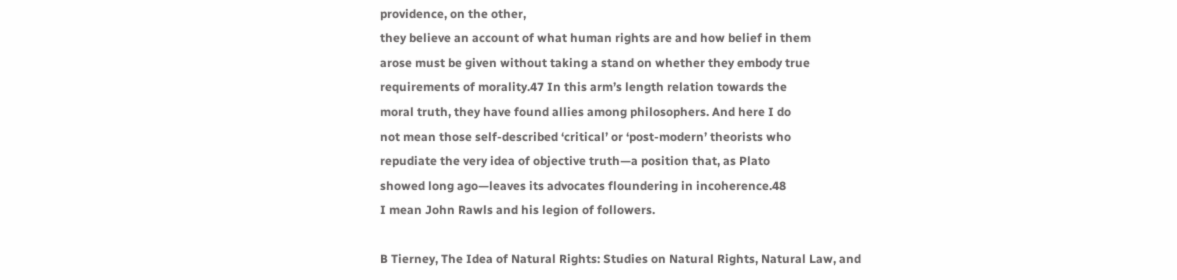providence, on the other,
they believe an account of what human rights are and how belief in them
arose must be given without taking a stand on whether they embody true
requirements of morality.47 In this arm’s length relation towards the
moral truth, they have found allies among philosophers. And here I do
not mean those self-described ‘critical’ or ‘post-modern’ theorists who
repudiate the very idea of objective truth—a position that, as Plato
showed long ago—leaves its advocates floundering in incoherence.48
I mean John Rawls and his legion of followers.

B Tierney, The Idea of Natural Rights: Studies on Natural Rights, Natural Law, and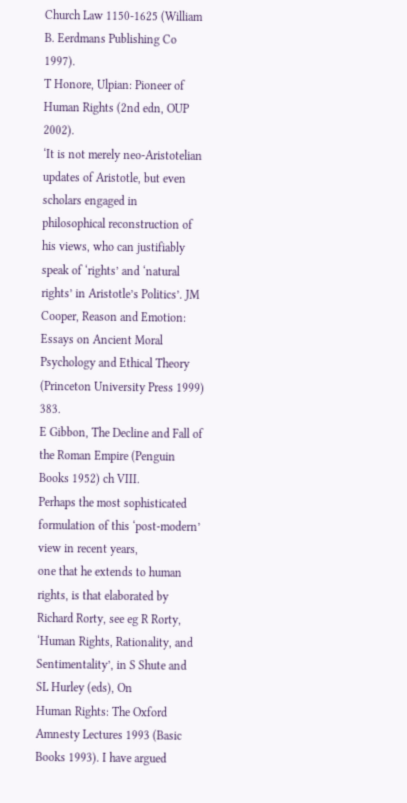Church Law 1150-1625 (William B. Eerdmans Publishing Co 1997).
T Honore, Ulpian: Pioneer of Human Rights (2nd edn, OUP 2002).
‘It is not merely neo-Aristotelian updates of Aristotle, but even scholars engaged in
philosophical reconstruction of his views, who can justifiably speak of ‘rights’ and ‘natural
rights’ in Aristotle’s Politics’. JM Cooper, Reason and Emotion: Essays on Ancient Moral
Psychology and Ethical Theory (Princeton University Press 1999) 383.
E Gibbon, The Decline and Fall of the Roman Empire (Penguin Books 1952) ch VIII.
Perhaps the most sophisticated formulation of this ‘post-modern’ view in recent years,
one that he extends to human rights, is that elaborated by Richard Rorty, see eg R Rorty,
‘Human Rights, Rationality, and Sentimentality’, in S Shute and SL Hurley (eds), On
Human Rights: The Oxford Amnesty Lectures 1993 (Basic Books 1993). I have argued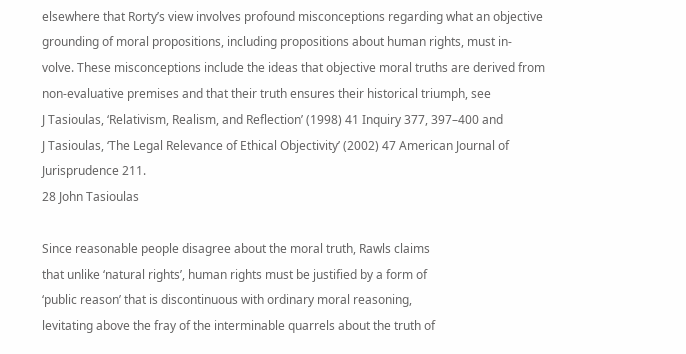elsewhere that Rorty’s view involves profound misconceptions regarding what an objective
grounding of moral propositions, including propositions about human rights, must in-
volve. These misconceptions include the ideas that objective moral truths are derived from
non-evaluative premises and that their truth ensures their historical triumph, see
J Tasioulas, ‘Relativism, Realism, and Reflection’ (1998) 41 Inquiry 377, 397–400 and
J Tasioulas, ‘The Legal Relevance of Ethical Objectivity’ (2002) 47 American Journal of
Jurisprudence 211.
28 John Tasioulas

Since reasonable people disagree about the moral truth, Rawls claims
that unlike ‘natural rights’, human rights must be justified by a form of
‘public reason’ that is discontinuous with ordinary moral reasoning,
levitating above the fray of the interminable quarrels about the truth of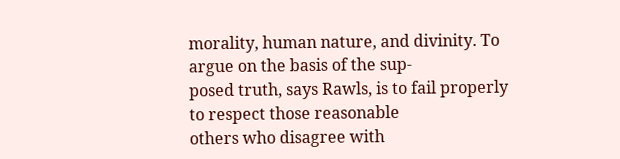morality, human nature, and divinity. To argue on the basis of the sup-
posed truth, says Rawls, is to fail properly to respect those reasonable
others who disagree with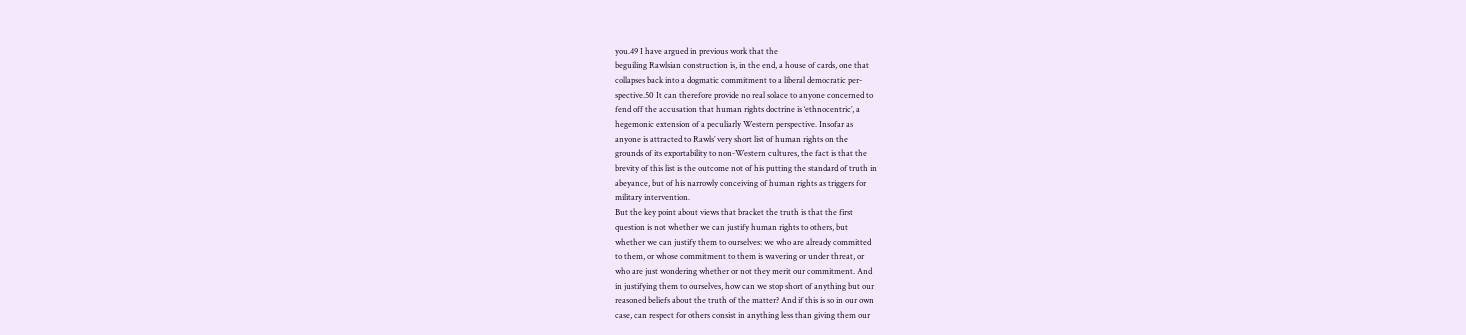you.49 I have argued in previous work that the
beguiling Rawlsian construction is, in the end, a house of cards, one that
collapses back into a dogmatic commitment to a liberal democratic per-
spective.50 It can therefore provide no real solace to anyone concerned to
fend off the accusation that human rights doctrine is ‘ethnocentric’, a
hegemonic extension of a peculiarly Western perspective. Insofar as
anyone is attracted to Rawls’ very short list of human rights on the
grounds of its exportability to non-Western cultures, the fact is that the
brevity of this list is the outcome not of his putting the standard of truth in
abeyance, but of his narrowly conceiving of human rights as triggers for
military intervention.
But the key point about views that bracket the truth is that the first
question is not whether we can justify human rights to others, but
whether we can justify them to ourselves: we who are already committed
to them, or whose commitment to them is wavering or under threat, or
who are just wondering whether or not they merit our commitment. And
in justifying them to ourselves, how can we stop short of anything but our
reasoned beliefs about the truth of the matter? And if this is so in our own
case, can respect for others consist in anything less than giving them our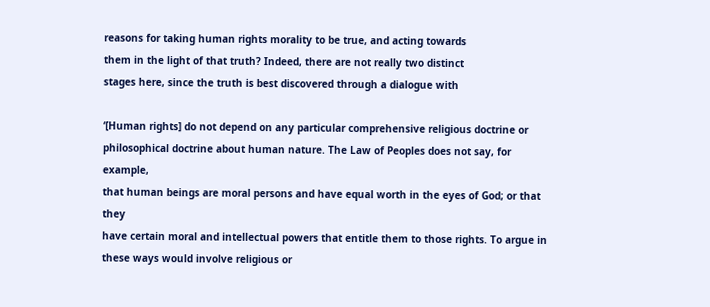reasons for taking human rights morality to be true, and acting towards
them in the light of that truth? Indeed, there are not really two distinct
stages here, since the truth is best discovered through a dialogue with

‘[Human rights] do not depend on any particular comprehensive religious doctrine or
philosophical doctrine about human nature. The Law of Peoples does not say, for example,
that human beings are moral persons and have equal worth in the eyes of God; or that they
have certain moral and intellectual powers that entitle them to those rights. To argue in
these ways would involve religious or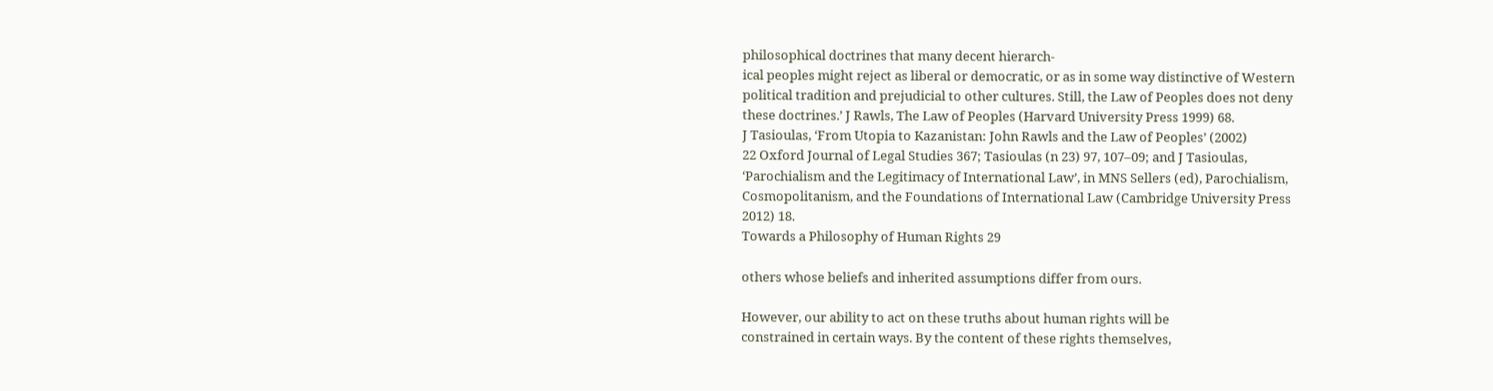philosophical doctrines that many decent hierarch-
ical peoples might reject as liberal or democratic, or as in some way distinctive of Western
political tradition and prejudicial to other cultures. Still, the Law of Peoples does not deny
these doctrines.’ J Rawls, The Law of Peoples (Harvard University Press 1999) 68.
J Tasioulas, ‘From Utopia to Kazanistan: John Rawls and the Law of Peoples’ (2002)
22 Oxford Journal of Legal Studies 367; Tasioulas (n 23) 97, 107–09; and J Tasioulas,
‘Parochialism and the Legitimacy of International Law’, in MNS Sellers (ed), Parochialism,
Cosmopolitanism, and the Foundations of International Law (Cambridge University Press
2012) 18.
Towards a Philosophy of Human Rights 29

others whose beliefs and inherited assumptions differ from ours.

However, our ability to act on these truths about human rights will be
constrained in certain ways. By the content of these rights themselves,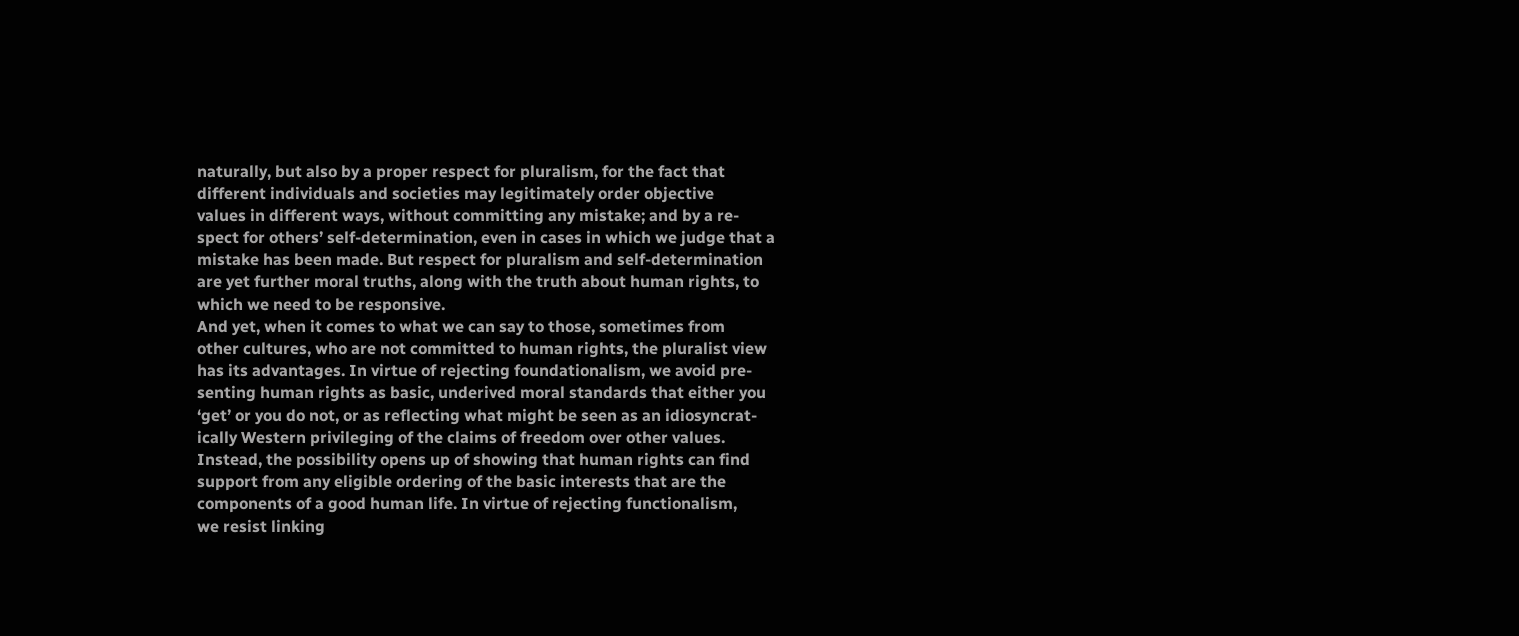naturally, but also by a proper respect for pluralism, for the fact that
different individuals and societies may legitimately order objective
values in different ways, without committing any mistake; and by a re-
spect for others’ self-determination, even in cases in which we judge that a
mistake has been made. But respect for pluralism and self-determination
are yet further moral truths, along with the truth about human rights, to
which we need to be responsive.
And yet, when it comes to what we can say to those, sometimes from
other cultures, who are not committed to human rights, the pluralist view
has its advantages. In virtue of rejecting foundationalism, we avoid pre-
senting human rights as basic, underived moral standards that either you
‘get’ or you do not, or as reflecting what might be seen as an idiosyncrat-
ically Western privileging of the claims of freedom over other values.
Instead, the possibility opens up of showing that human rights can find
support from any eligible ordering of the basic interests that are the
components of a good human life. In virtue of rejecting functionalism,
we resist linking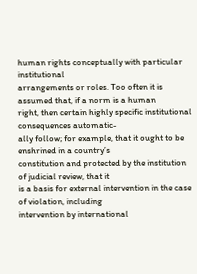human rights conceptually with particular institutional
arrangements or roles. Too often it is assumed that, if a norm is a human
right, then certain highly specific institutional consequences automatic-
ally follow; for example, that it ought to be enshrined in a country’s
constitution and protected by the institution of judicial review, that it
is a basis for external intervention in the case of violation, including
intervention by international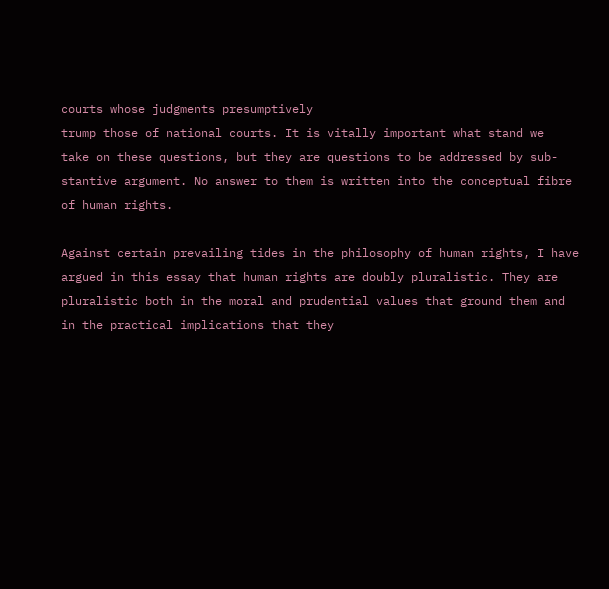courts whose judgments presumptively
trump those of national courts. It is vitally important what stand we
take on these questions, but they are questions to be addressed by sub-
stantive argument. No answer to them is written into the conceptual fibre
of human rights.

Against certain prevailing tides in the philosophy of human rights, I have
argued in this essay that human rights are doubly pluralistic. They are
pluralistic both in the moral and prudential values that ground them and
in the practical implications that they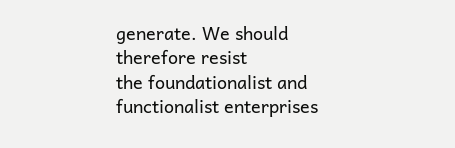generate. We should therefore resist
the foundationalist and functionalist enterprises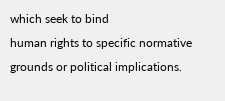which seek to bind
human rights to specific normative grounds or political implications.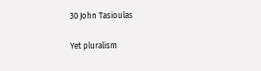30 John Tasioulas

Yet pluralism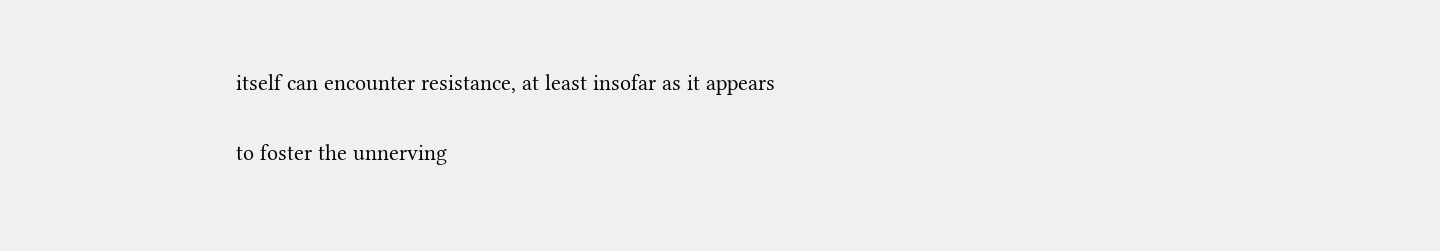itself can encounter resistance, at least insofar as it appears

to foster the unnerving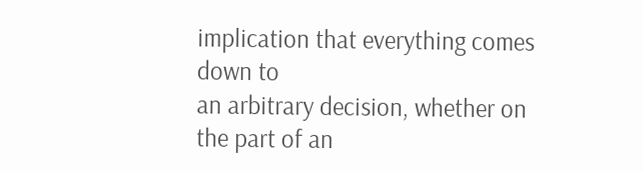implication that everything comes down to
an arbitrary decision, whether on the part of an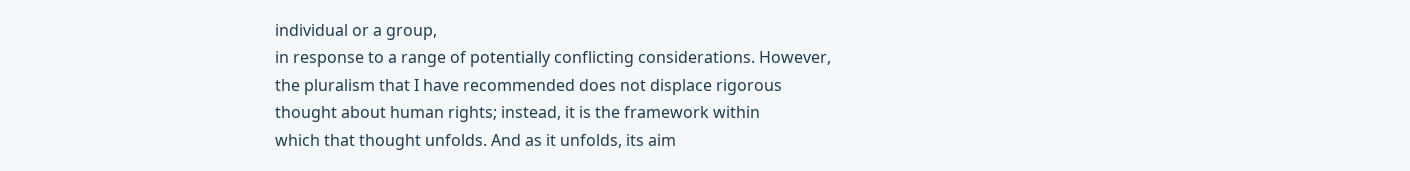individual or a group,
in response to a range of potentially conflicting considerations. However,
the pluralism that I have recommended does not displace rigorous
thought about human rights; instead, it is the framework within
which that thought unfolds. And as it unfolds, its aim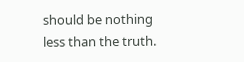should be nothing
less than the truth.